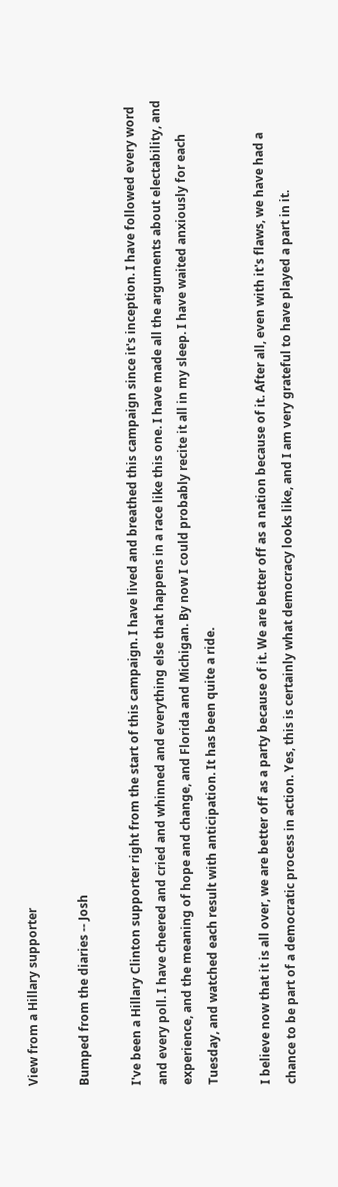View from a Hillary supporter

Bumped from the diaries -- Josh

I've been a Hillary Clinton supporter right from the start of this campaign. I have lived and breathed this campaign since it's inception. I have followed every word and every poll. I have cheered and cried and whinned and everything else that happens in a race like this one. I have made all the arguments about electability, and experience, and the meaning of hope and change, and Florida and Michigan. By now I could probably recite it all in my sleep. I have waited anxiously for each Tuesday, and watched each result with anticipation. It has been quite a ride.

I believe now that it is all over, we are better off as a party because of it. We are better off as a nation because of it. After all, even with it's flaws, we have had a chance to be part of a democratic process in action. Yes, this is certainly what democracy looks like, and I am very grateful to have played a part in it.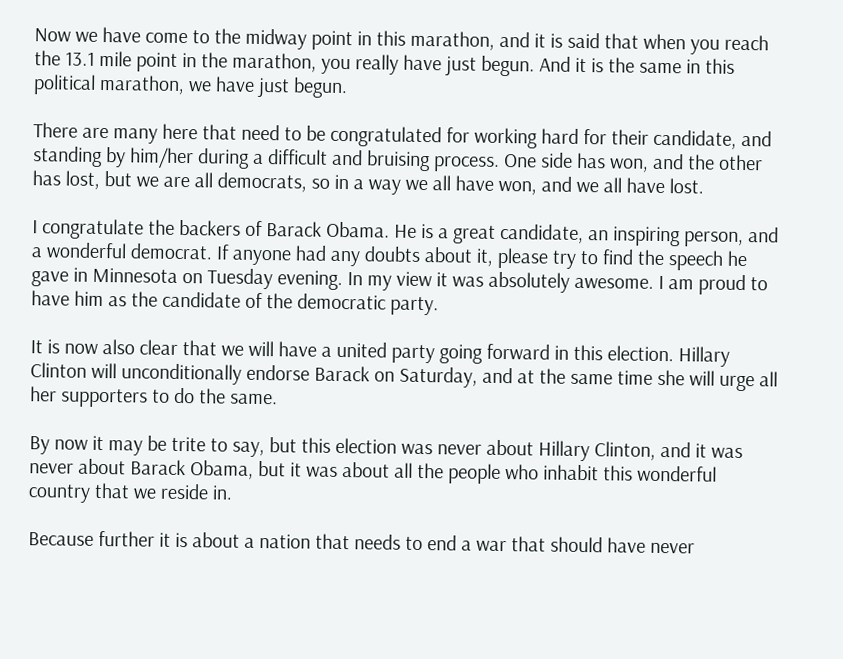Now we have come to the midway point in this marathon, and it is said that when you reach the 13.1 mile point in the marathon, you really have just begun. And it is the same in this political marathon, we have just begun.

There are many here that need to be congratulated for working hard for their candidate, and standing by him/her during a difficult and bruising process. One side has won, and the other has lost, but we are all democrats, so in a way we all have won, and we all have lost.

I congratulate the backers of Barack Obama. He is a great candidate, an inspiring person, and a wonderful democrat. If anyone had any doubts about it, please try to find the speech he gave in Minnesota on Tuesday evening. In my view it was absolutely awesome. I am proud to have him as the candidate of the democratic party.

It is now also clear that we will have a united party going forward in this election. Hillary Clinton will unconditionally endorse Barack on Saturday, and at the same time she will urge all her supporters to do the same.

By now it may be trite to say, but this election was never about Hillary Clinton, and it was never about Barack Obama, but it was about all the people who inhabit this wonderful country that we reside in.

Because further it is about a nation that needs to end a war that should have never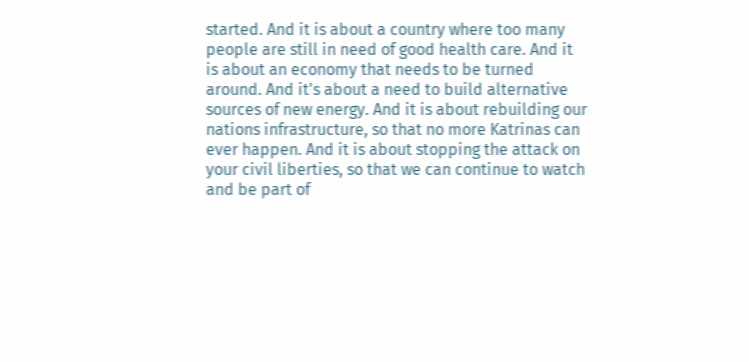started. And it is about a country where too many people are still in need of good health care. And it is about an economy that needs to be turned around. And it's about a need to build alternative sources of new energy. And it is about rebuilding our nations infrastructure, so that no more Katrinas can ever happen. And it is about stopping the attack on your civil liberties, so that we can continue to watch and be part of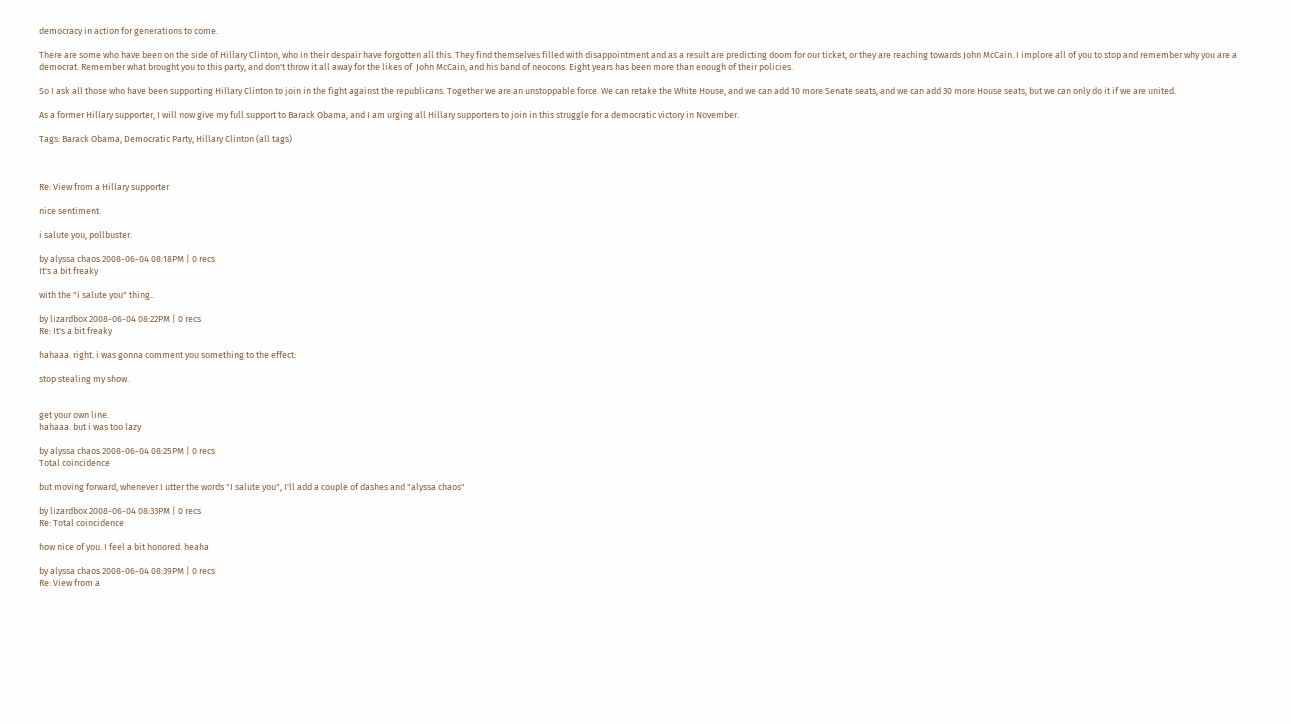democracy in action for generations to come.

There are some who have been on the side of Hillary Clinton, who in their despair have forgotten all this. They find themselves filled with disappointment and as a result are predicting doom for our ticket, or they are reaching towards John McCain. I implore all of you to stop and remember why you are a democrat. Remember what brought you to this party, and don't throw it all away for the likes of  John McCain, and his band of neocons. Eight years has been more than enough of their policies.

So I ask all those who have been supporting Hillary Clinton to join in the fight against the republicans. Together we are an unstoppable force. We can retake the White House, and we can add 10 more Senate seats, and we can add 30 more House seats, but we can only do it if we are united.

As a former Hillary supporter, I will now give my full support to Barack Obama, and I am urging all Hillary supporters to join in this struggle for a democratic victory in November.

Tags: Barack Obama, Democratic Party, Hillary Clinton (all tags)



Re: View from a Hillary supporter

nice sentiment.

i salute you, pollbuster.

by alyssa chaos 2008-06-04 08:18PM | 0 recs
It's a bit freaky

with the "i salute you" thing..

by lizardbox 2008-06-04 08:22PM | 0 recs
Re: It's a bit freaky

hahaaa. right. i was gonna comment you something to the effect:

stop stealing my show.


get your own line.
hahaaa. but i was too lazy

by alyssa chaos 2008-06-04 08:25PM | 0 recs
Total coincidence

but moving forward, whenever I utter the words "I salute you", I'll add a couple of dashes and "alyssa chaos"

by lizardbox 2008-06-04 08:33PM | 0 recs
Re: Total coincidence

how nice of you. I feel a bit honored. heaha

by alyssa chaos 2008-06-04 08:39PM | 0 recs
Re: View from a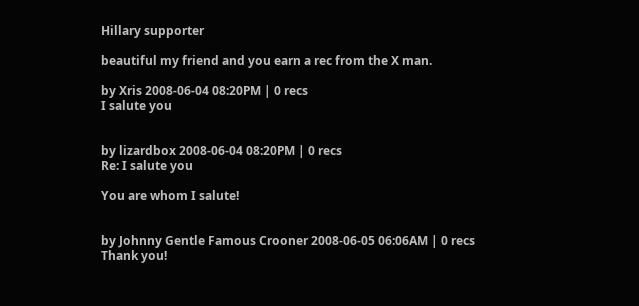Hillary supporter

beautiful my friend and you earn a rec from the X man.

by Xris 2008-06-04 08:20PM | 0 recs
I salute you


by lizardbox 2008-06-04 08:20PM | 0 recs
Re: I salute you

You are whom I salute!


by Johnny Gentle Famous Crooner 2008-06-05 06:06AM | 0 recs
Thank you!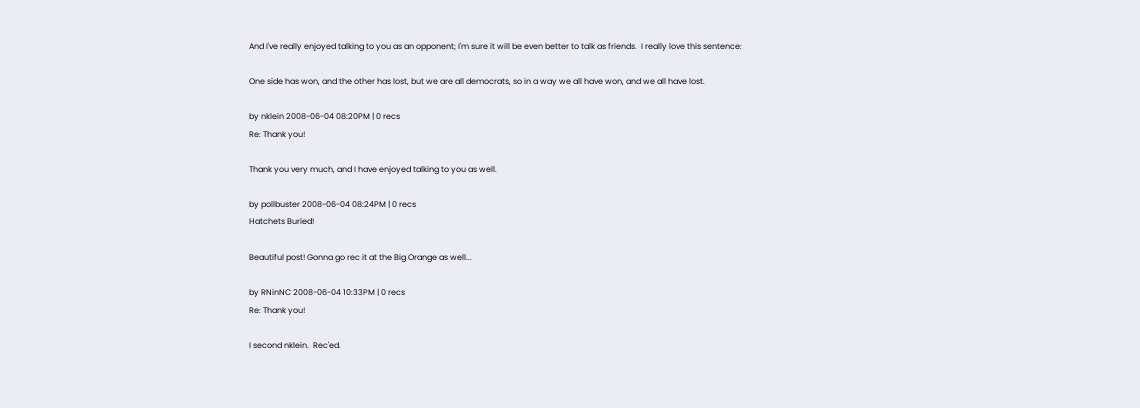And I've really enjoyed talking to you as an opponent; I'm sure it will be even better to talk as friends.  I really love this sentence:

One side has won, and the other has lost, but we are all democrats, so in a way we all have won, and we all have lost.

by nklein 2008-06-04 08:20PM | 0 recs
Re: Thank you!

Thank you very much, and I have enjoyed talking to you as well.

by pollbuster 2008-06-04 08:24PM | 0 recs
Hatchets Buried!

Beautiful post! Gonna go rec it at the Big Orange as well...

by RNinNC 2008-06-04 10:33PM | 0 recs
Re: Thank you!

I second nklein.  Rec'ed.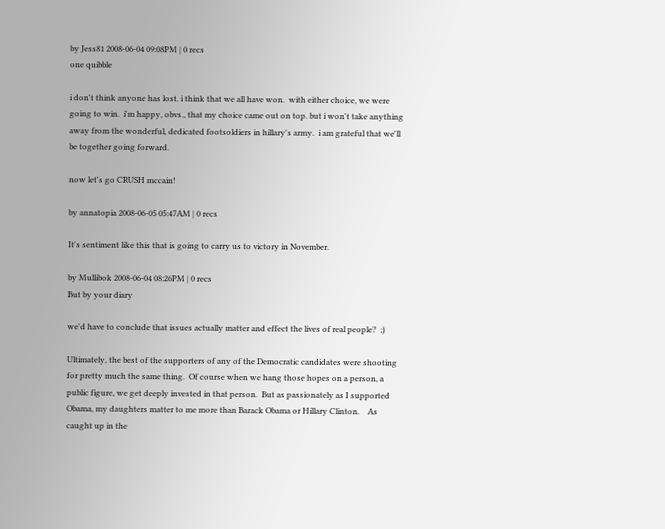by Jess81 2008-06-04 09:08PM | 0 recs
one quibble

i don't think anyone has lost. i think that we all have won.  with either choice, we were going to win.  i'm happy, obvs., that my choice came out on top. but i won't take anything away from the wonderful, dedicated footsoldiers in hillary's army.  i am grateful that we'll  be together going forward.

now let's go CRUSH mccain!

by annatopia 2008-06-05 05:47AM | 0 recs

It's sentiment like this that is going to carry us to victory in November.

by Mullibok 2008-06-04 08:26PM | 0 recs
But by your diary

we'd have to conclude that issues actually matter and effect the lives of real people?  ;)

Ultimately, the best of the supporters of any of the Democratic candidates were shooting for pretty much the same thing.  Of course when we hang those hopes on a person, a public figure, we get deeply invested in that person.  But as passionately as I supported Obama, my daughters matter to me more than Barack Obama or Hillary Clinton.    As caught up in the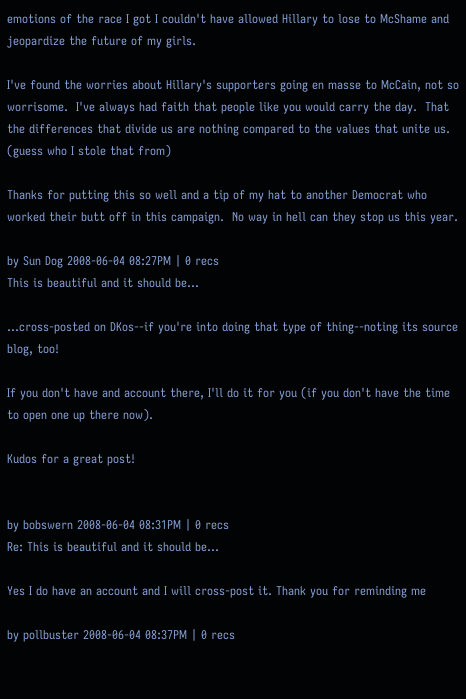emotions of the race I got I couldn't have allowed Hillary to lose to McShame and jeopardize the future of my girls.

I've found the worries about Hillary's supporters going en masse to McCain, not so worrisome.  I've always had faith that people like you would carry the day.  That the differences that divide us are nothing compared to the values that unite us.  (guess who I stole that from)

Thanks for putting this so well and a tip of my hat to another Democrat who worked their butt off in this campaign.  No way in hell can they stop us this year.

by Sun Dog 2008-06-04 08:27PM | 0 recs
This is beautiful and it should be...

...cross-posted on DKos--if you're into doing that type of thing--noting its source blog, too!

If you don't have and account there, I'll do it for you (if you don't have the time to open one up there now).

Kudos for a great post!


by bobswern 2008-06-04 08:31PM | 0 recs
Re: This is beautiful and it should be...

Yes I do have an account and I will cross-post it. Thank you for reminding me

by pollbuster 2008-06-04 08:37PM | 0 recs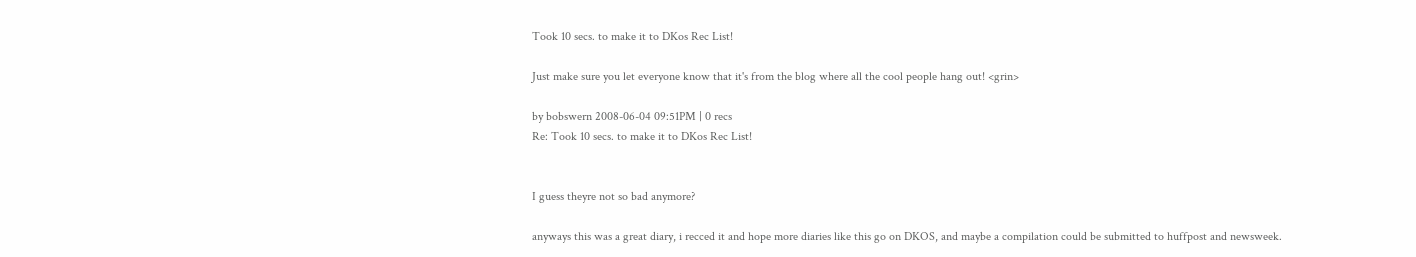Took 10 secs. to make it to DKos Rec List!

Just make sure you let everyone know that it's from the blog where all the cool people hang out! <grin>

by bobswern 2008-06-04 09:51PM | 0 recs
Re: Took 10 secs. to make it to DKos Rec List!


I guess theyre not so bad anymore?

anyways this was a great diary, i recced it and hope more diaries like this go on DKOS, and maybe a compilation could be submitted to huffpost and newsweek.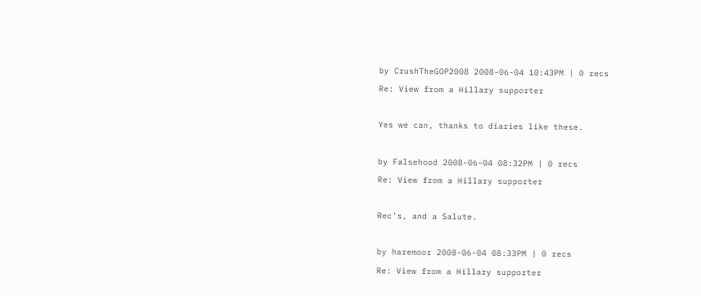by CrushTheGOP2008 2008-06-04 10:43PM | 0 recs
Re: View from a Hillary supporter

Yes we can, thanks to diaries like these.

by Falsehood 2008-06-04 08:32PM | 0 recs
Re: View from a Hillary supporter

Rec's, and a Salute.

by haremoor 2008-06-04 08:33PM | 0 recs
Re: View from a Hillary supporter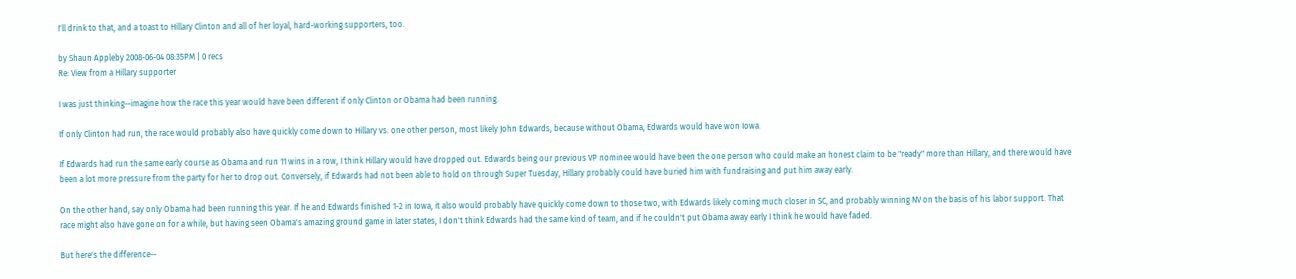I'll drink to that, and a toast to Hillary Clinton and all of her loyal, hard-working supporters, too.

by Shaun Appleby 2008-06-04 08:35PM | 0 recs
Re: View from a Hillary supporter

I was just thinking--imagine how the race this year would have been different if only Clinton or Obama had been running.

If only Clinton had run, the race would probably also have quickly come down to Hillary vs. one other person, most likely John Edwards, because without Obama, Edwards would have won Iowa.

If Edwards had run the same early course as Obama and run 11 wins in a row, I think Hillary would have dropped out. Edwards being our previous VP nominee would have been the one person who could make an honest claim to be "ready" more than Hillary, and there would have been a lot more pressure from the party for her to drop out. Conversely, if Edwards had not been able to hold on through Super Tuesday, Hillary probably could have buried him with fundraising and put him away early.

On the other hand, say only Obama had been running this year. If he and Edwards finished 1-2 in Iowa, it also would probably have quickly come down to those two, with Edwards likely coming much closer in SC, and probably winning NV on the basis of his labor support. That race might also have gone on for a while, but having seen Obama's amazing ground game in later states, I don't think Edwards had the same kind of team, and if he couldn't put Obama away early I think he would have faded.

But here's the difference--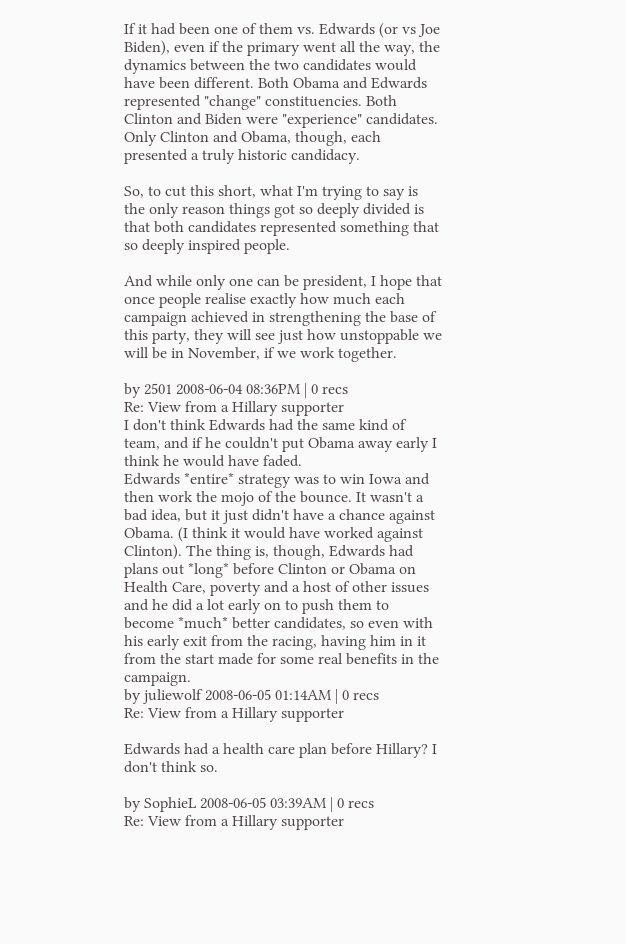If it had been one of them vs. Edwards (or vs Joe Biden), even if the primary went all the way, the dynamics between the two candidates would have been different. Both Obama and Edwards represented "change" constituencies. Both Clinton and Biden were "experience" candidates. Only Clinton and Obama, though, each presented a truly historic candidacy.

So, to cut this short, what I'm trying to say is the only reason things got so deeply divided is that both candidates represented something that so deeply inspired people.

And while only one can be president, I hope that once people realise exactly how much each campaign achieved in strengthening the base of this party, they will see just how unstoppable we will be in November, if we work together.

by 2501 2008-06-04 08:36PM | 0 recs
Re: View from a Hillary supporter
I don't think Edwards had the same kind of team, and if he couldn't put Obama away early I think he would have faded.
Edwards *entire* strategy was to win Iowa and then work the mojo of the bounce. It wasn't a bad idea, but it just didn't have a chance against Obama. (I think it would have worked against Clinton). The thing is, though, Edwards had plans out *long* before Clinton or Obama on Health Care, poverty and a host of other issues and he did a lot early on to push them to become *much* better candidates, so even with his early exit from the racing, having him in it from the start made for some real benefits in the campaign.
by juliewolf 2008-06-05 01:14AM | 0 recs
Re: View from a Hillary supporter

Edwards had a health care plan before Hillary? I don't think so.

by SophieL 2008-06-05 03:39AM | 0 recs
Re: View from a Hillary supporter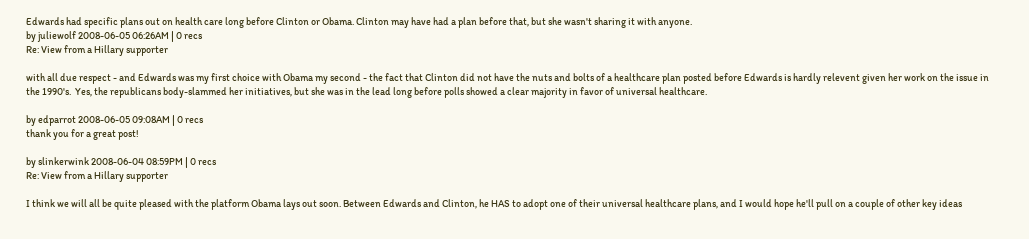Edwards had specific plans out on health care long before Clinton or Obama. Clinton may have had a plan before that, but she wasn't sharing it with anyone.
by juliewolf 2008-06-05 06:26AM | 0 recs
Re: View from a Hillary supporter

with all due respect - and Edwards was my first choice with Obama my second - the fact that Clinton did not have the nuts and bolts of a healthcare plan posted before Edwards is hardly relevent given her work on the issue in the 1990's.  Yes, the republicans body-slammed her initiatives, but she was in the lead long before polls showed a clear majority in favor of universal healthcare.

by edparrot 2008-06-05 09:08AM | 0 recs
thank you for a great post!

by slinkerwink 2008-06-04 08:59PM | 0 recs
Re: View from a Hillary supporter

I think we will all be quite pleased with the platform Obama lays out soon. Between Edwards and Clinton, he HAS to adopt one of their universal healthcare plans, and I would hope he'll pull on a couple of other key ideas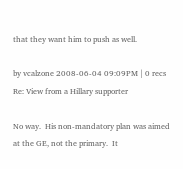that they want him to push as well.

by vcalzone 2008-06-04 09:09PM | 0 recs
Re: View from a Hillary supporter

No way.  His non-mandatory plan was aimed at the GE, not the primary.  It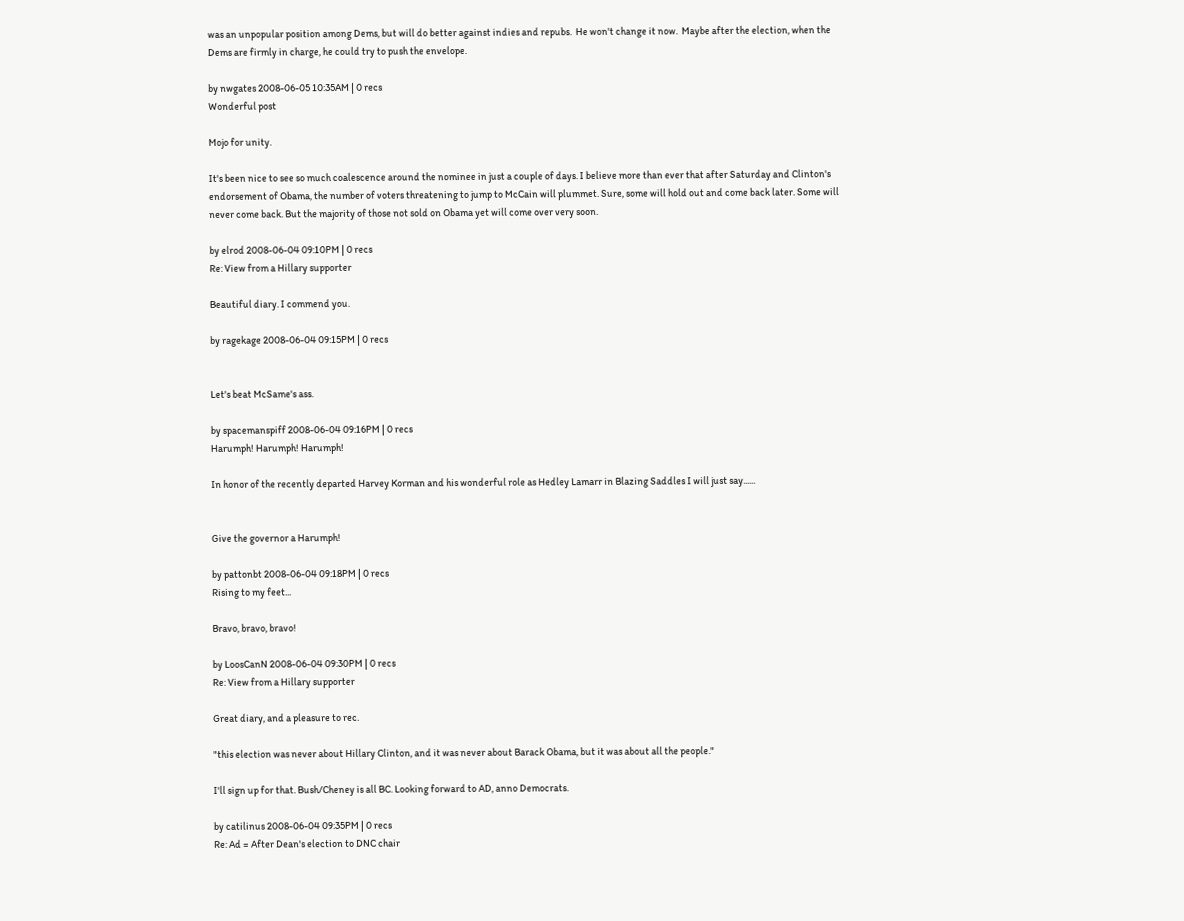was an unpopular position among Dems, but will do better against indies and repubs.  He won't change it now.  Maybe after the election, when the Dems are firmly in charge, he could try to push the envelope.

by nwgates 2008-06-05 10:35AM | 0 recs
Wonderful post

Mojo for unity.

It's been nice to see so much coalescence around the nominee in just a couple of days. I believe more than ever that after Saturday and Clinton's endorsement of Obama, the number of voters threatening to jump to McCain will plummet. Sure, some will hold out and come back later. Some will never come back. But the majority of those not sold on Obama yet will come over very soon.

by elrod 2008-06-04 09:10PM | 0 recs
Re: View from a Hillary supporter

Beautiful diary. I commend you.

by ragekage 2008-06-04 09:15PM | 0 recs


Let's beat McSame's ass.

by spacemanspiff 2008-06-04 09:16PM | 0 recs
Harumph! Harumph! Harumph!

In honor of the recently departed Harvey Korman and his wonderful role as Hedley Lamarr in Blazing Saddles I will just say......


Give the governor a Harumph!

by pattonbt 2008-06-04 09:18PM | 0 recs
Rising to my feet...

Bravo, bravo, bravo!

by LoosCanN 2008-06-04 09:30PM | 0 recs
Re: View from a Hillary supporter

Great diary, and a pleasure to rec.

"this election was never about Hillary Clinton, and it was never about Barack Obama, but it was about all the people."

I'll sign up for that. Bush/Cheney is all BC. Looking forward to AD, anno Democrats.

by catilinus 2008-06-04 09:35PM | 0 recs
Re: Ad = After Dean's election to DNC chair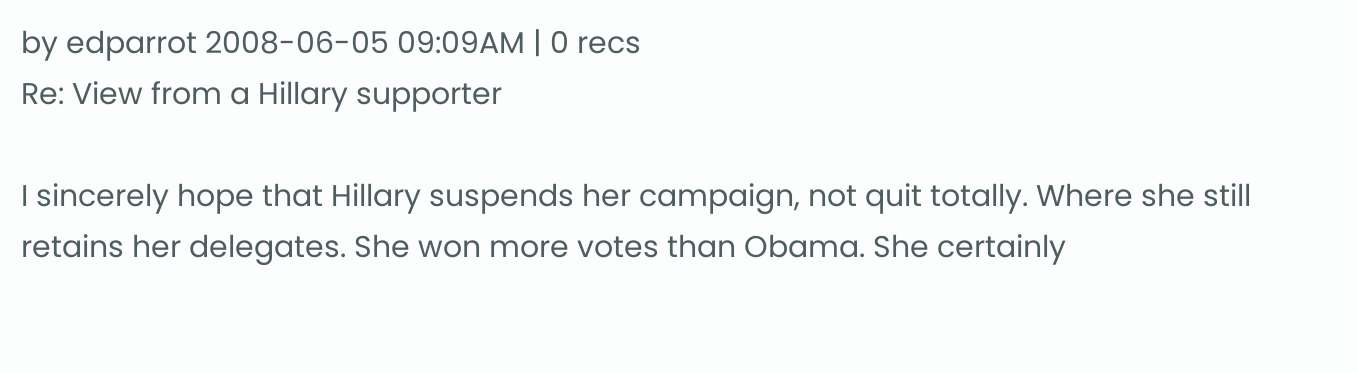by edparrot 2008-06-05 09:09AM | 0 recs
Re: View from a Hillary supporter

I sincerely hope that Hillary suspends her campaign, not quit totally. Where she still retains her delegates. She won more votes than Obama. She certainly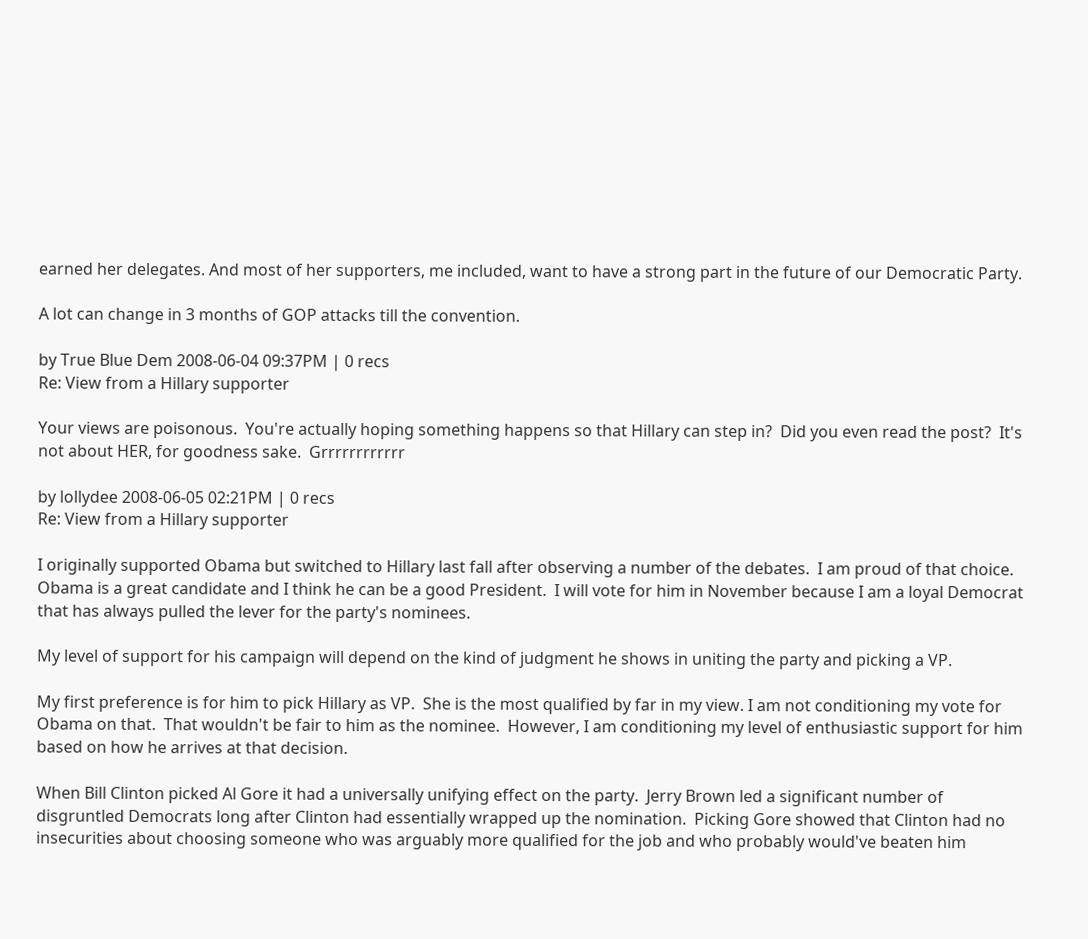earned her delegates. And most of her supporters, me included, want to have a strong part in the future of our Democratic Party.

A lot can change in 3 months of GOP attacks till the convention.

by True Blue Dem 2008-06-04 09:37PM | 0 recs
Re: View from a Hillary supporter

Your views are poisonous.  You're actually hoping something happens so that Hillary can step in?  Did you even read the post?  It's not about HER, for goodness sake.  Grrrrrrrrrrrr

by lollydee 2008-06-05 02:21PM | 0 recs
Re: View from a Hillary supporter

I originally supported Obama but switched to Hillary last fall after observing a number of the debates.  I am proud of that choice. Obama is a great candidate and I think he can be a good President.  I will vote for him in November because I am a loyal Democrat that has always pulled the lever for the party's nominees.

My level of support for his campaign will depend on the kind of judgment he shows in uniting the party and picking a VP.

My first preference is for him to pick Hillary as VP.  She is the most qualified by far in my view. I am not conditioning my vote for Obama on that.  That wouldn't be fair to him as the nominee.  However, I am conditioning my level of enthusiastic support for him based on how he arrives at that decision.

When Bill Clinton picked Al Gore it had a universally unifying effect on the party.  Jerry Brown led a significant number of disgruntled Democrats long after Clinton had essentially wrapped up the nomination.  Picking Gore showed that Clinton had no insecurities about choosing someone who was arguably more qualified for the job and who probably would've beaten him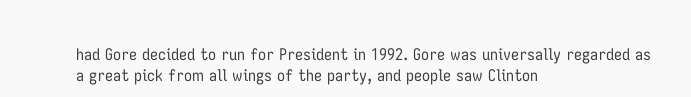had Gore decided to run for President in 1992. Gore was universally regarded as a great pick from all wings of the party, and people saw Clinton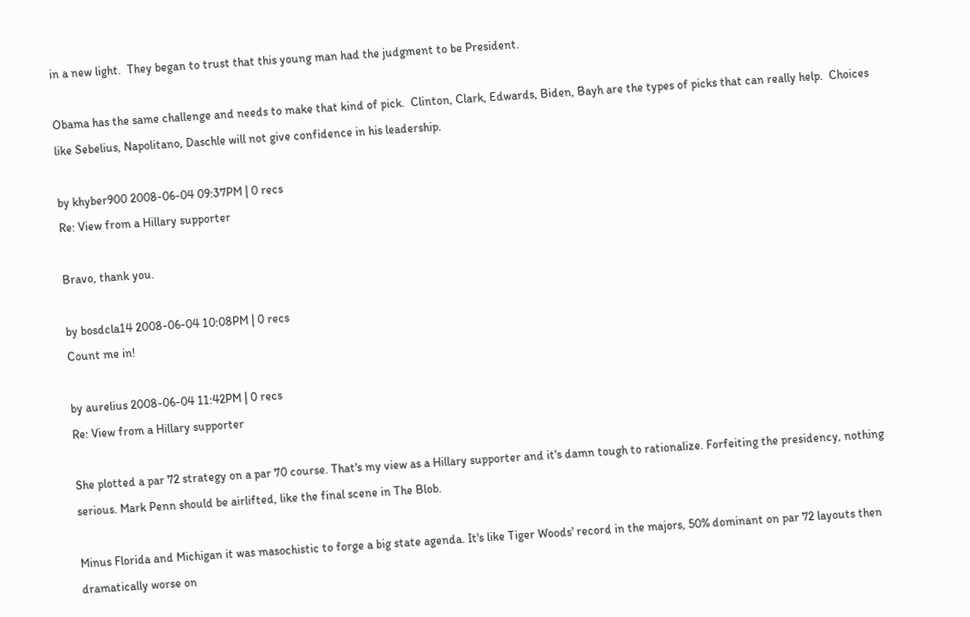in a new light.  They began to trust that this young man had the judgment to be President.

Obama has the same challenge and needs to make that kind of pick.  Clinton, Clark, Edwards, Biden, Bayh are the types of picks that can really help.  Choices like Sebelius, Napolitano, Daschle will not give confidence in his leadership.

by khyber900 2008-06-04 09:37PM | 0 recs
Re: View from a Hillary supporter

Bravo, thank you.

by bosdcla14 2008-06-04 10:08PM | 0 recs
Count me in!

by aurelius 2008-06-04 11:42PM | 0 recs
Re: View from a Hillary supporter

She plotted a par 72 strategy on a par 70 course. That's my view as a Hillary supporter and it's damn tough to rationalize. Forfeiting the presidency, nothing serious. Mark Penn should be airlifted, like the final scene in The Blob.

Minus Florida and Michigan it was masochistic to forge a big state agenda. It's like Tiger Woods' record in the majors, 50% dominant on par 72 layouts then dramatically worse on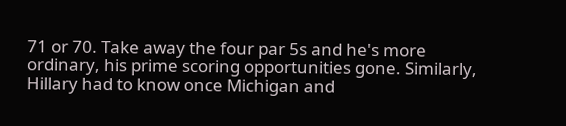71 or 70. Take away the four par 5s and he's more ordinary, his prime scoring opportunities gone. Similarly, Hillary had to know once Michigan and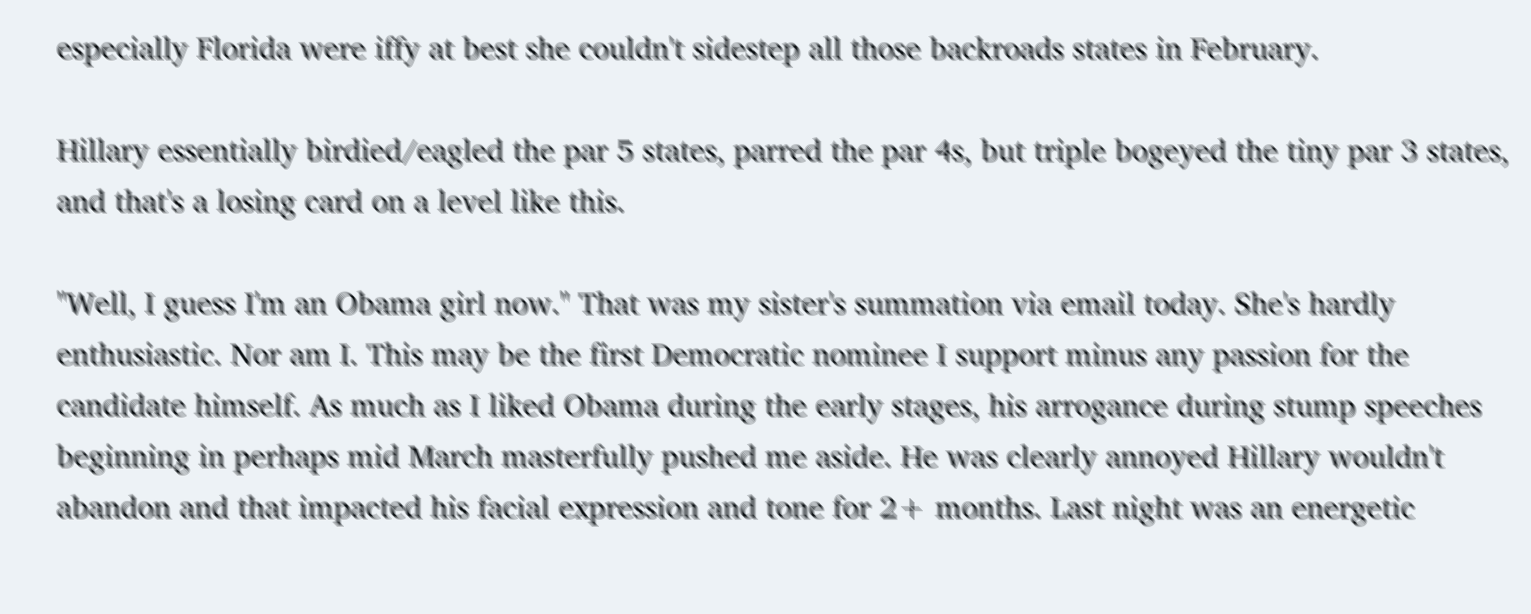especially Florida were iffy at best she couldn't sidestep all those backroads states in February.

Hillary essentially birdied/eagled the par 5 states, parred the par 4s, but triple bogeyed the tiny par 3 states, and that's a losing card on a level like this.

"Well, I guess I'm an Obama girl now." That was my sister's summation via email today. She's hardly enthusiastic. Nor am I. This may be the first Democratic nominee I support minus any passion for the candidate himself. As much as I liked Obama during the early stages, his arrogance during stump speeches beginning in perhaps mid March masterfully pushed me aside. He was clearly annoyed Hillary wouldn't abandon and that impacted his facial expression and tone for 2+ months. Last night was an energetic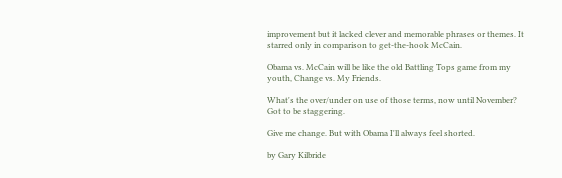improvement but it lacked clever and memorable phrases or themes. It starred only in comparison to get-the-hook McCain.

Obama vs. McCain will be like the old Battling Tops game from my youth, Change vs. My Friends.

What's the over/under on use of those terms, now until November? Got to be staggering.

Give me change. But with Obama I'll always feel shorted.

by Gary Kilbride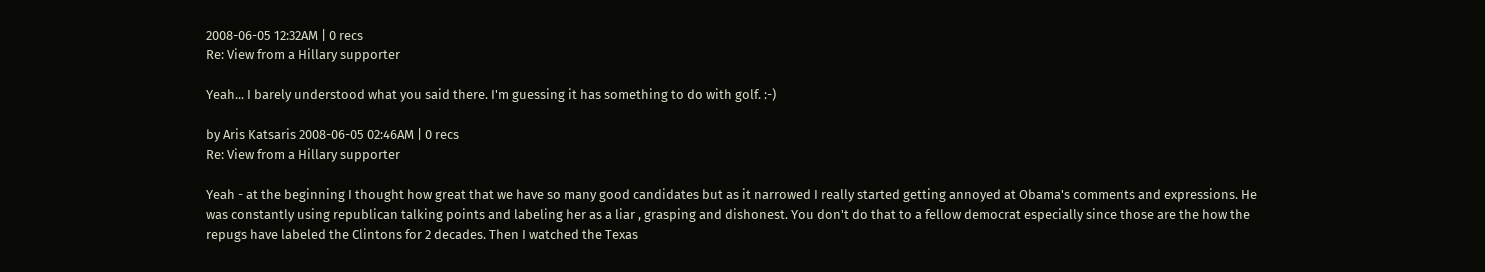2008-06-05 12:32AM | 0 recs
Re: View from a Hillary supporter

Yeah... I barely understood what you said there. I'm guessing it has something to do with golf. :-)

by Aris Katsaris 2008-06-05 02:46AM | 0 recs
Re: View from a Hillary supporter

Yeah - at the beginning I thought how great that we have so many good candidates but as it narrowed I really started getting annoyed at Obama's comments and expressions. He was constantly using republican talking points and labeling her as a liar , grasping and dishonest. You don't do that to a fellow democrat especially since those are the how the repugs have labeled the Clintons for 2 decades. Then I watched the Texas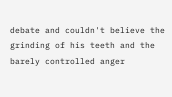debate and couldn't believe the grinding of his teeth and the barely controlled anger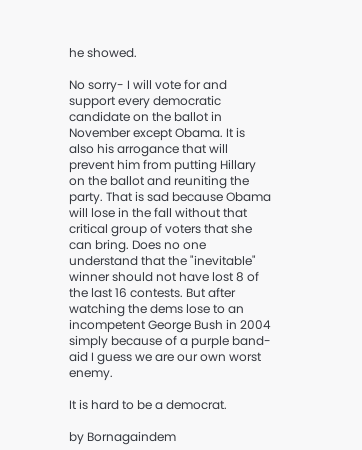he showed.

No sorry- I will vote for and support every democratic candidate on the ballot in November except Obama. It is also his arrogance that will prevent him from putting Hillary on the ballot and reuniting the party. That is sad because Obama will lose in the fall without that  critical group of voters that she can bring. Does no one understand that the "inevitable" winner should not have lost 8 of the last 16 contests. But after watching the dems lose to an incompetent George Bush in 2004 simply because of a purple band-aid I guess we are our own worst enemy.

It is hard to be a democrat.

by Bornagaindem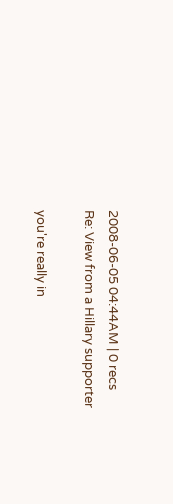2008-06-05 04:44AM | 0 recs
Re: View from a Hillary supporter

you're really in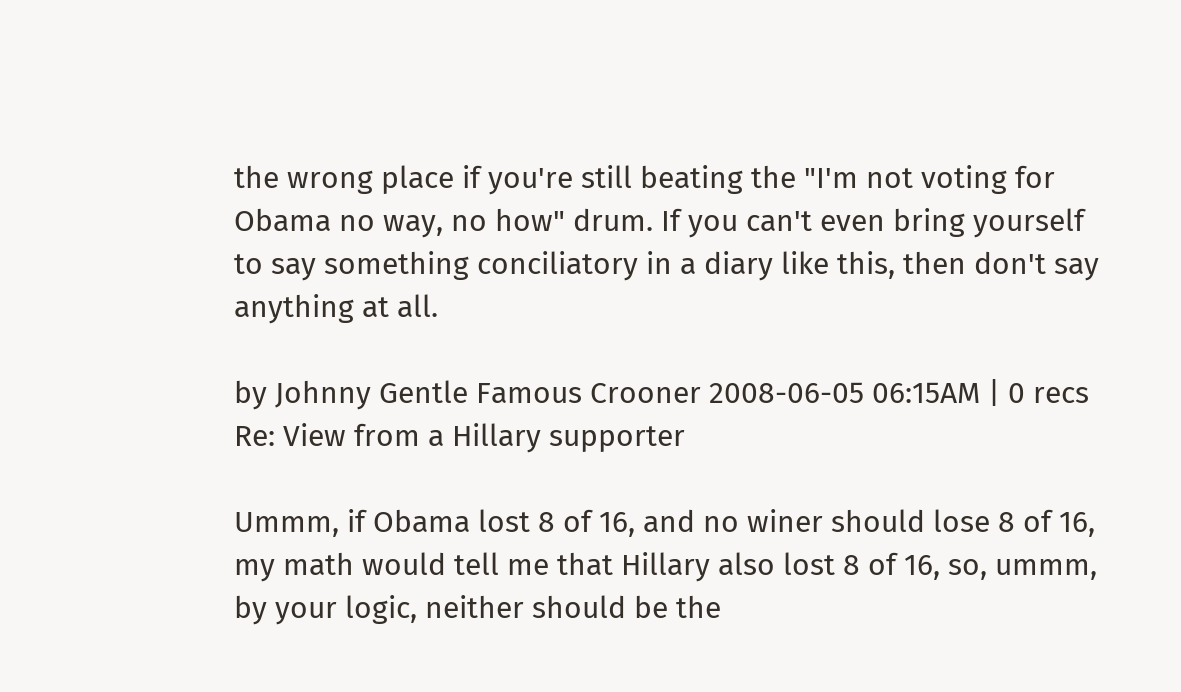the wrong place if you're still beating the "I'm not voting for Obama no way, no how" drum. If you can't even bring yourself to say something conciliatory in a diary like this, then don't say anything at all.

by Johnny Gentle Famous Crooner 2008-06-05 06:15AM | 0 recs
Re: View from a Hillary supporter

Ummm, if Obama lost 8 of 16, and no winer should lose 8 of 16, my math would tell me that Hillary also lost 8 of 16, so, ummm, by your logic, neither should be the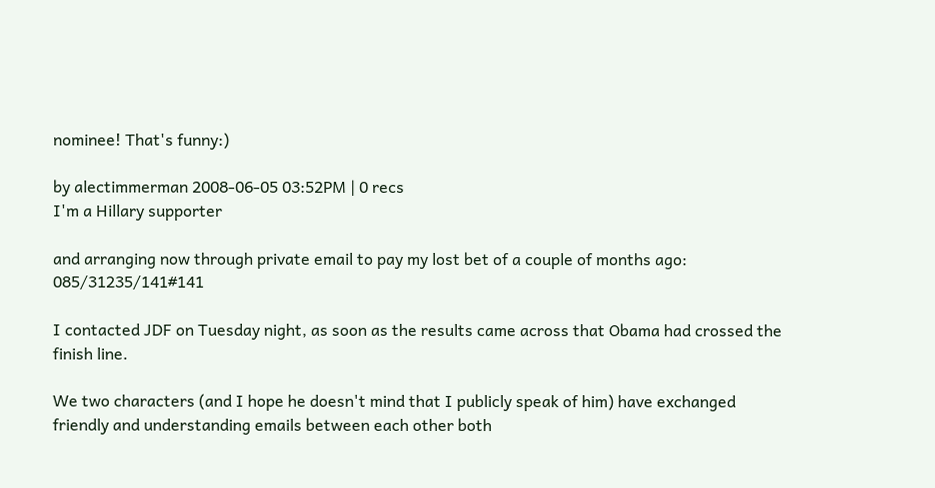nominee! That's funny:)

by alectimmerman 2008-06-05 03:52PM | 0 recs
I'm a Hillary supporter

and arranging now through private email to pay my lost bet of a couple of months ago: 085/31235/141#141

I contacted JDF on Tuesday night, as soon as the results came across that Obama had crossed the finish line.

We two characters (and I hope he doesn't mind that I publicly speak of him) have exchanged friendly and understanding emails between each other both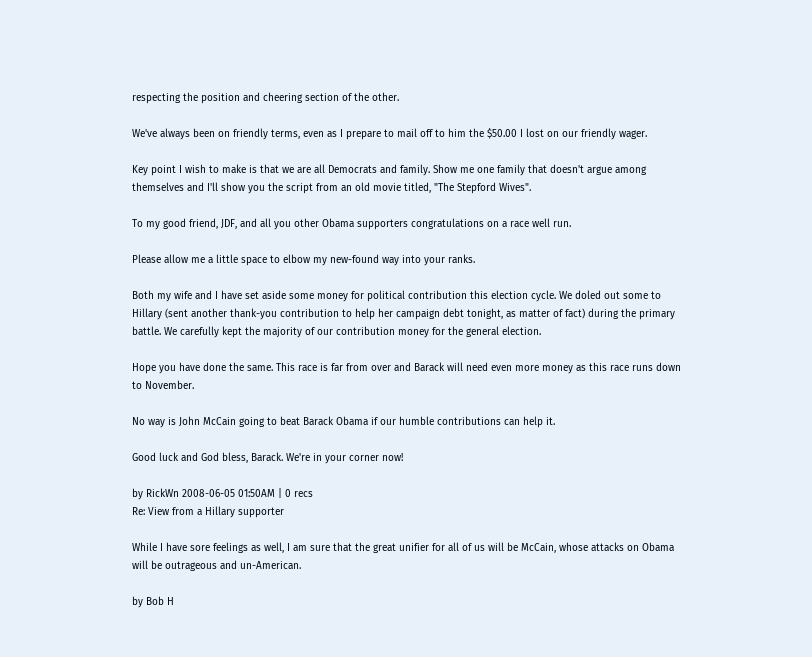respecting the position and cheering section of the other.

We've always been on friendly terms, even as I prepare to mail off to him the $50.00 I lost on our friendly wager.

Key point I wish to make is that we are all Democrats and family. Show me one family that doesn't argue among themselves and I'll show you the script from an old movie titled, "The Stepford Wives".

To my good friend, JDF, and all you other Obama supporters congratulations on a race well run.

Please allow me a little space to elbow my new-found way into your ranks.

Both my wife and I have set aside some money for political contribution this election cycle. We doled out some to Hillary (sent another thank-you contribution to help her campaign debt tonight, as matter of fact) during the primary battle. We carefully kept the majority of our contribution money for the general election.

Hope you have done the same. This race is far from over and Barack will need even more money as this race runs down to November.

No way is John McCain going to beat Barack Obama if our humble contributions can help it.

Good luck and God bless, Barack. We're in your corner now!

by RickWn 2008-06-05 01:50AM | 0 recs
Re: View from a Hillary supporter

While I have sore feelings as well, I am sure that the great unifier for all of us will be McCain, whose attacks on Obama will be outrageous and un-American.

by Bob H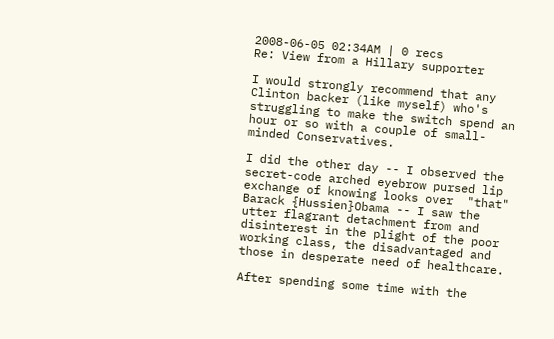2008-06-05 02:34AM | 0 recs
Re: View from a Hillary supporter

I would strongly recommend that any Clinton backer (like myself) who's struggling to make the switch spend an hour or so with a couple of small-minded Conservatives.

I did the other day -- I observed the secret-code arched eyebrow pursed lip exchange of knowing looks over  "that" Barack {Hussien}Obama -- I saw the utter flagrant detachment from and disinterest in the plight of the poor working class, the disadvantaged and those in desperate need of healthcare.

After spending some time with the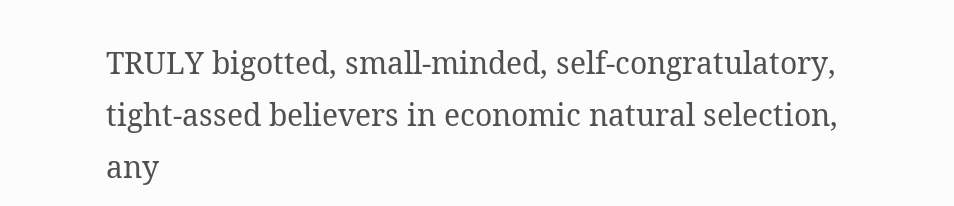TRULY bigotted, small-minded, self-congratulatory, tight-assed believers in economic natural selection, any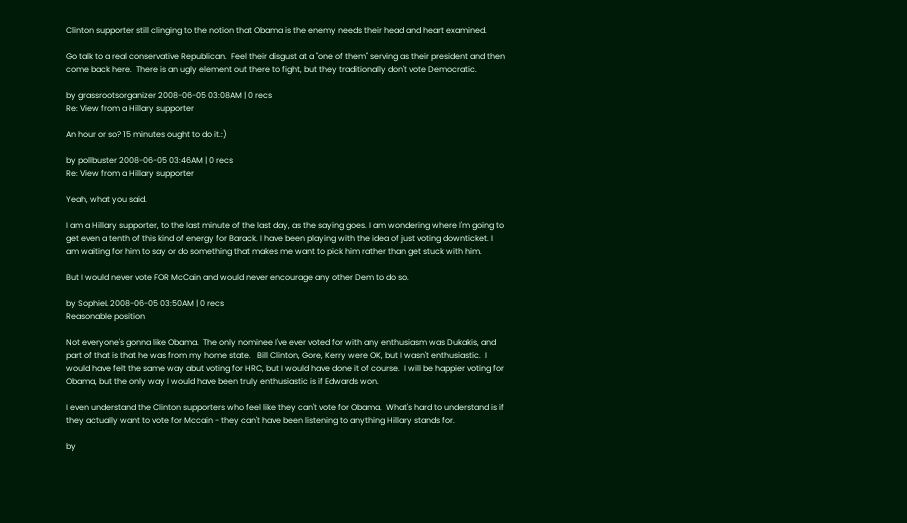Clinton supporter still clinging to the notion that Obama is the enemy needs their head and heart examined.

Go talk to a real conservative Republican.  Feel their disgust at a "one of them" serving as their president and then come back here.  There is an ugly element out there to fight, but they traditionally don't vote Democratic.

by grassrootsorganizer 2008-06-05 03:08AM | 0 recs
Re: View from a Hillary supporter

An hour or so? 15 minutes ought to do it.:)

by pollbuster 2008-06-05 03:46AM | 0 recs
Re: View from a Hillary supporter

Yeah, what you said.

I am a Hillary supporter, to the last minute of the last day, as the saying goes. I am wondering where I'm going to get even a tenth of this kind of energy for Barack. I have been playing with the idea of just voting downticket. I am waiting for him to say or do something that makes me want to pick him rather than get stuck with him.

But I would never vote FOR McCain and would never encourage any other Dem to do so.

by SophieL 2008-06-05 03:50AM | 0 recs
Reasonable position

Not everyone's gonna like Obama.  The only nominee I've ever voted for with any enthusiasm was Dukakis, and part of that is that he was from my home state.   Bill Clinton, Gore, Kerry were OK, but I wasn't enthusiastic.  I would have felt the same way abut voting for HRC, but I would have done it of course.  I will be happier voting for Obama, but the only way I would have been truly enthusiastic is if Edwards won.

I even understand the Clinton supporters who feel like they can't vote for Obama.  What's hard to understand is if they actually want to vote for Mccain - they can't have been listening to anything Hillary stands for.

by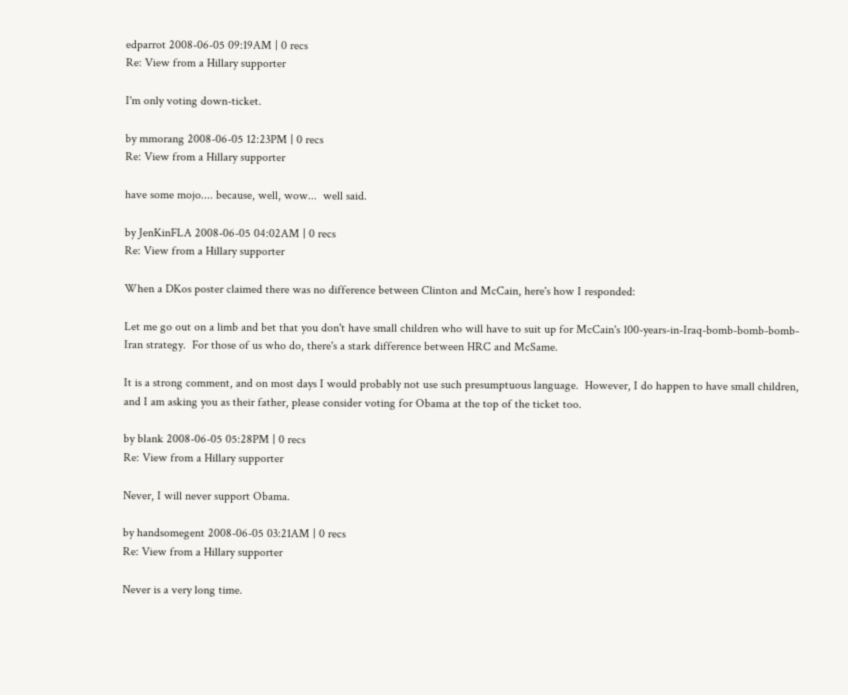edparrot 2008-06-05 09:19AM | 0 recs
Re: View from a Hillary supporter

I'm only voting down-ticket.

by mmorang 2008-06-05 12:23PM | 0 recs
Re: View from a Hillary supporter

have some mojo.... because, well, wow...  well said.

by JenKinFLA 2008-06-05 04:02AM | 0 recs
Re: View from a Hillary supporter

When a DKos poster claimed there was no difference between Clinton and McCain, here's how I responded:

Let me go out on a limb and bet that you don't have small children who will have to suit up for McCain's 100-years-in-Iraq-bomb-bomb-bomb-Iran strategy.  For those of us who do, there's a stark difference between HRC and McSame.

It is a strong comment, and on most days I would probably not use such presumptuous language.  However, I do happen to have small children, and I am asking you as their father, please consider voting for Obama at the top of the ticket too.

by blank 2008-06-05 05:28PM | 0 recs
Re: View from a Hillary supporter

Never, I will never support Obama.

by handsomegent 2008-06-05 03:21AM | 0 recs
Re: View from a Hillary supporter

Never is a very long time.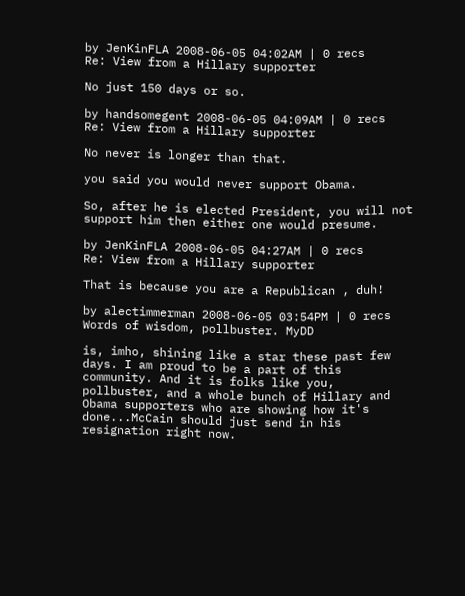by JenKinFLA 2008-06-05 04:02AM | 0 recs
Re: View from a Hillary supporter

No just 150 days or so.

by handsomegent 2008-06-05 04:09AM | 0 recs
Re: View from a Hillary supporter

No never is longer than that.

you said you would never support Obama.

So, after he is elected President, you will not support him then either one would presume.

by JenKinFLA 2008-06-05 04:27AM | 0 recs
Re: View from a Hillary supporter

That is because you are a Republican , duh!

by alectimmerman 2008-06-05 03:54PM | 0 recs
Words of wisdom, pollbuster. MyDD

is, imho, shining like a star these past few days. I am proud to be a part of this community. And it is folks like you, pollbuster, and a whole bunch of Hillary and Obama supporters who are showing how it's done...McCain should just send in his resignation right now.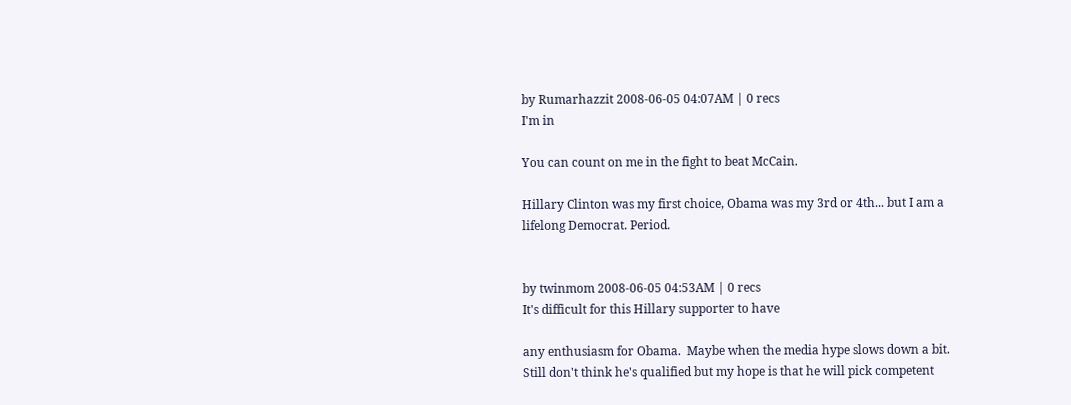by Rumarhazzit 2008-06-05 04:07AM | 0 recs
I'm in

You can count on me in the fight to beat McCain.

Hillary Clinton was my first choice, Obama was my 3rd or 4th... but I am a lifelong Democrat. Period.


by twinmom 2008-06-05 04:53AM | 0 recs
It's difficult for this Hillary supporter to have

any enthusiasm for Obama.  Maybe when the media hype slows down a bit.  Still don't think he's qualified but my hope is that he will pick competent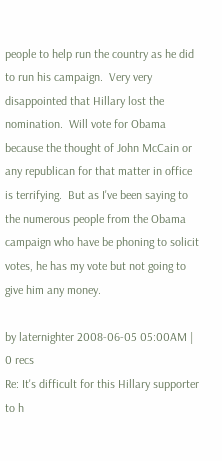people to help run the country as he did to run his campaign.  Very very disappointed that Hillary lost the nomination.  Will vote for Obama because the thought of John McCain or any republican for that matter in office is terrifying.  But as I've been saying to the numerous people from the Obama campaign who have be phoning to solicit votes, he has my vote but not going to give him any money.

by laternighter 2008-06-05 05:00AM | 0 recs
Re: It's difficult for this Hillary supporter to h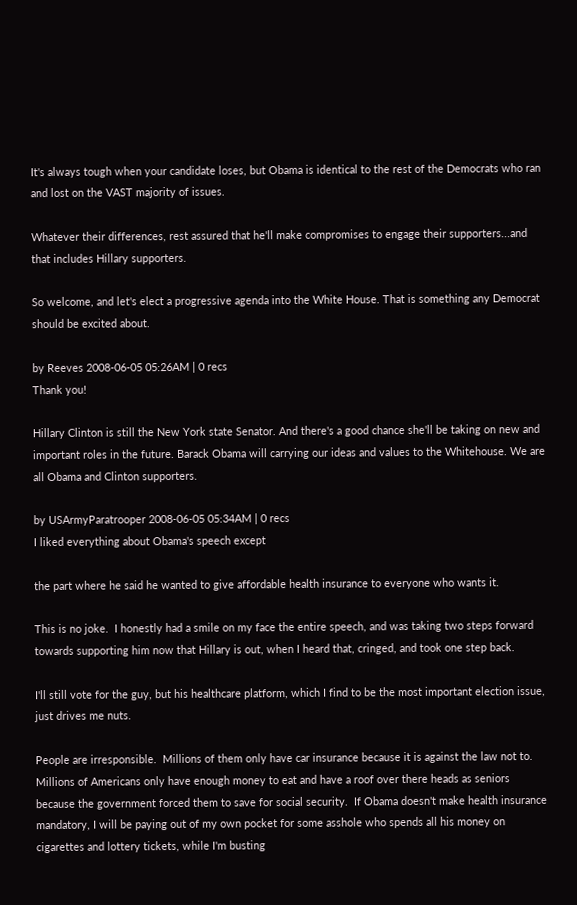It's always tough when your candidate loses, but Obama is identical to the rest of the Democrats who ran and lost on the VAST majority of issues.

Whatever their differences, rest assured that he'll make compromises to engage their supporters...and that includes Hillary supporters.

So welcome, and let's elect a progressive agenda into the White House. That is something any Democrat should be excited about.

by Reeves 2008-06-05 05:26AM | 0 recs
Thank you!

Hillary Clinton is still the New York state Senator. And there's a good chance she'll be taking on new and important roles in the future. Barack Obama will carrying our ideas and values to the Whitehouse. We are all Obama and Clinton supporters.

by USArmyParatrooper 2008-06-05 05:34AM | 0 recs
I liked everything about Obama's speech except

the part where he said he wanted to give affordable health insurance to everyone who wants it.

This is no joke.  I honestly had a smile on my face the entire speech, and was taking two steps forward towards supporting him now that Hillary is out, when I heard that, cringed, and took one step back.

I'll still vote for the guy, but his healthcare platform, which I find to be the most important election issue, just drives me nuts.

People are irresponsible.  Millions of them only have car insurance because it is against the law not to.  Millions of Americans only have enough money to eat and have a roof over there heads as seniors because the government forced them to save for social security.  If Obama doesn't make health insurance mandatory, I will be paying out of my own pocket for some asshole who spends all his money on cigarettes and lottery tickets, while I'm busting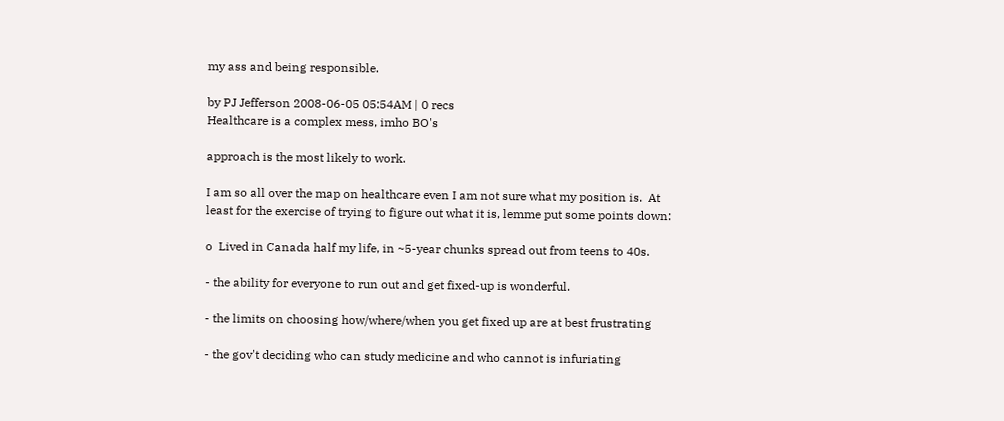my ass and being responsible.

by PJ Jefferson 2008-06-05 05:54AM | 0 recs
Healthcare is a complex mess, imho BO's

approach is the most likely to work.

I am so all over the map on healthcare even I am not sure what my position is.  At least for the exercise of trying to figure out what it is, lemme put some points down:

o  Lived in Canada half my life, in ~5-year chunks spread out from teens to 40s.

- the ability for everyone to run out and get fixed-up is wonderful.

- the limits on choosing how/where/when you get fixed up are at best frustrating

- the gov't deciding who can study medicine and who cannot is infuriating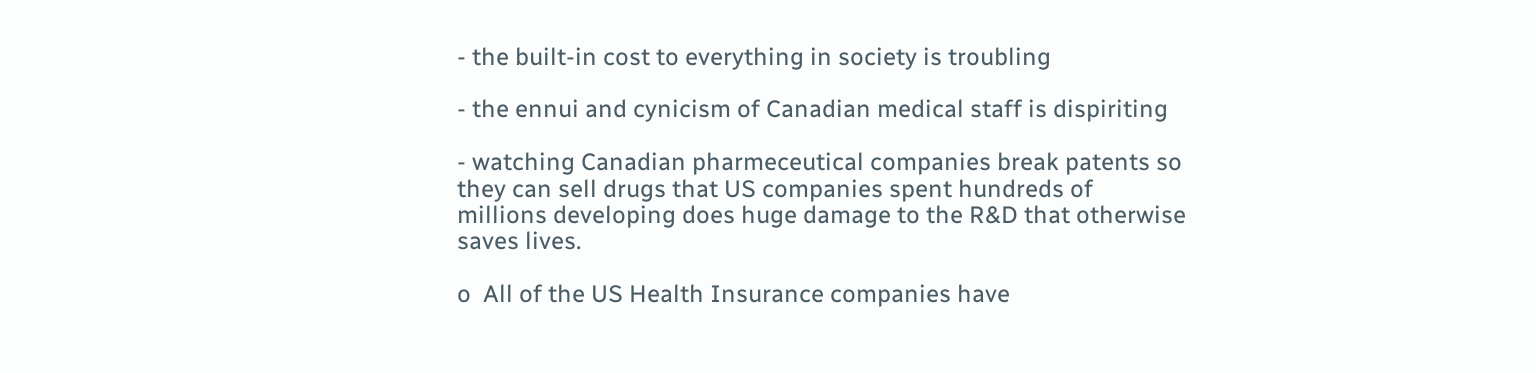- the built-in cost to everything in society is troubling

- the ennui and cynicism of Canadian medical staff is dispiriting

- watching Canadian pharmeceutical companies break patents so they can sell drugs that US companies spent hundreds of millions developing does huge damage to the R&D that otherwise saves lives.

o  All of the US Health Insurance companies have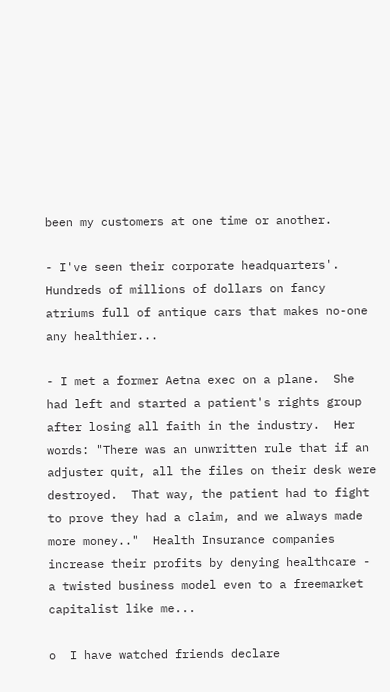been my customers at one time or another.

- I've seen their corporate headquarters'.  Hundreds of millions of dollars on fancy atriums full of antique cars that makes no-one any healthier...

- I met a former Aetna exec on a plane.  She had left and started a patient's rights group after losing all faith in the industry.  Her words: "There was an unwritten rule that if an adjuster quit, all the files on their desk were destroyed.  That way, the patient had to fight to prove they had a claim, and we always made more money.."  Health Insurance companies increase their profits by denying healthcare - a twisted business model even to a freemarket capitalist like me...

o  I have watched friends declare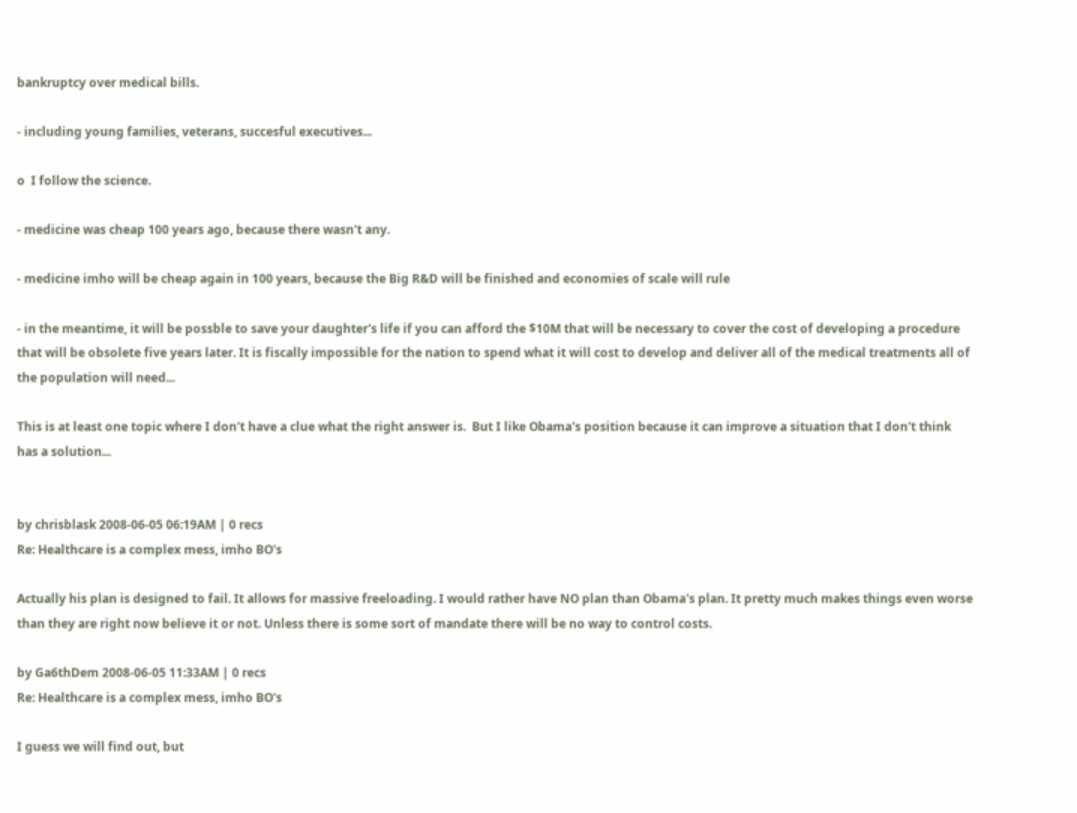bankruptcy over medical bills.

- including young families, veterans, succesful executives...

o  I follow the science.

- medicine was cheap 100 years ago, because there wasn't any.

- medicine imho will be cheap again in 100 years, because the Big R&D will be finished and economies of scale will rule

- in the meantime, it will be possble to save your daughter's life if you can afford the $10M that will be necessary to cover the cost of developing a procedure that will be obsolete five years later. It is fiscally impossible for the nation to spend what it will cost to develop and deliver all of the medical treatments all of the population will need...

This is at least one topic where I don't have a clue what the right answer is.  But I like Obama's position because it can improve a situation that I don't think has a solution...


by chrisblask 2008-06-05 06:19AM | 0 recs
Re: Healthcare is a complex mess, imho BO's

Actually his plan is designed to fail. It allows for massive freeloading. I would rather have NO plan than Obama's plan. It pretty much makes things even worse than they are right now believe it or not. Unless there is some sort of mandate there will be no way to control costs.

by Ga6thDem 2008-06-05 11:33AM | 0 recs
Re: Healthcare is a complex mess, imho BO's

I guess we will find out, but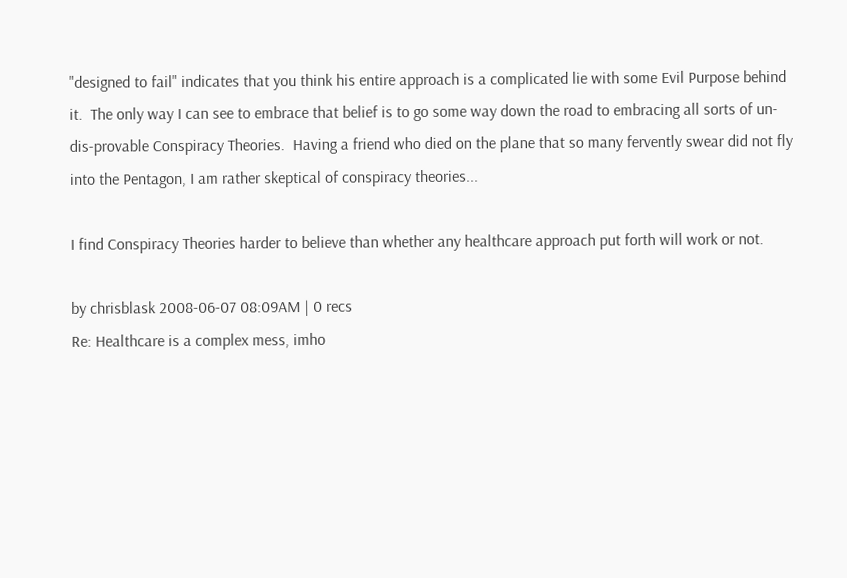"designed to fail" indicates that you think his entire approach is a complicated lie with some Evil Purpose behind it.  The only way I can see to embrace that belief is to go some way down the road to embracing all sorts of un-dis-provable Conspiracy Theories.  Having a friend who died on the plane that so many fervently swear did not fly into the Pentagon, I am rather skeptical of conspiracy theories...

I find Conspiracy Theories harder to believe than whether any healthcare approach put forth will work or not.

by chrisblask 2008-06-07 08:09AM | 0 recs
Re: Healthcare is a complex mess, imho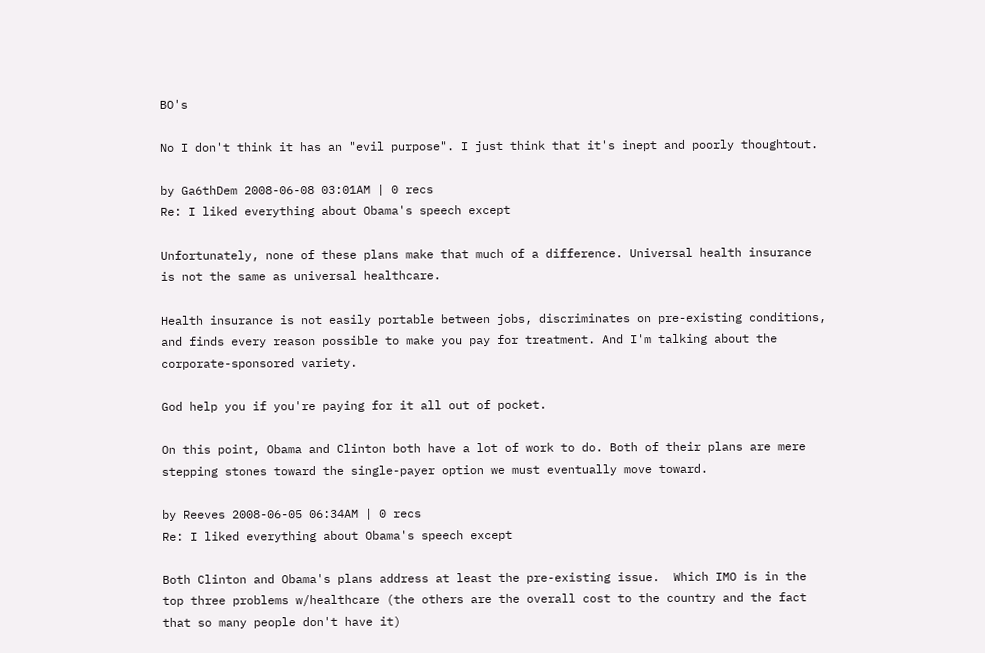BO's

No I don't think it has an "evil purpose". I just think that it's inept and poorly thoughtout.

by Ga6thDem 2008-06-08 03:01AM | 0 recs
Re: I liked everything about Obama's speech except

Unfortunately, none of these plans make that much of a difference. Universal health insurance is not the same as universal healthcare.

Health insurance is not easily portable between jobs, discriminates on pre-existing conditions, and finds every reason possible to make you pay for treatment. And I'm talking about the corporate-sponsored variety.

God help you if you're paying for it all out of pocket.

On this point, Obama and Clinton both have a lot of work to do. Both of their plans are mere stepping stones toward the single-payer option we must eventually move toward.

by Reeves 2008-06-05 06:34AM | 0 recs
Re: I liked everything about Obama's speech except

Both Clinton and Obama's plans address at least the pre-existing issue.  Which IMO is in the top three problems w/healthcare (the others are the overall cost to the country and the fact that so many people don't have it)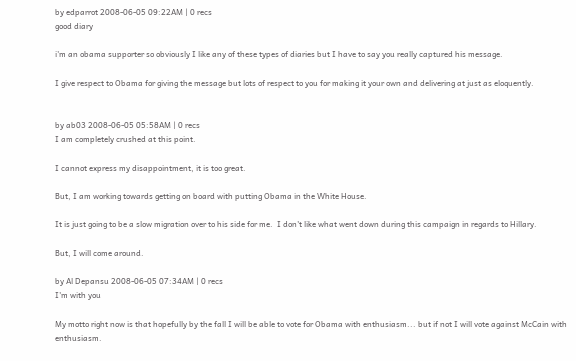by edparrot 2008-06-05 09:22AM | 0 recs
good diary

i'm an obama supporter so obviously I like any of these types of diaries but I have to say you really captured his message.

I give respect to Obama for giving the message but lots of respect to you for making it your own and delivering at just as eloquently.


by ab03 2008-06-05 05:58AM | 0 recs
I am completely crushed at this point.

I cannot express my disappointment, it is too great.

But, I am working towards getting on board with putting Obama in the White House.

It is just going to be a slow migration over to his side for me.  I don't like what went down during this campaign in regards to Hillary.

But, I will come around.

by Al Depansu 2008-06-05 07:34AM | 0 recs
I'm with you

My motto right now is that hopefully by the fall I will be able to vote for Obama with enthusiasm... but if not I will vote against McCain with enthusiasm.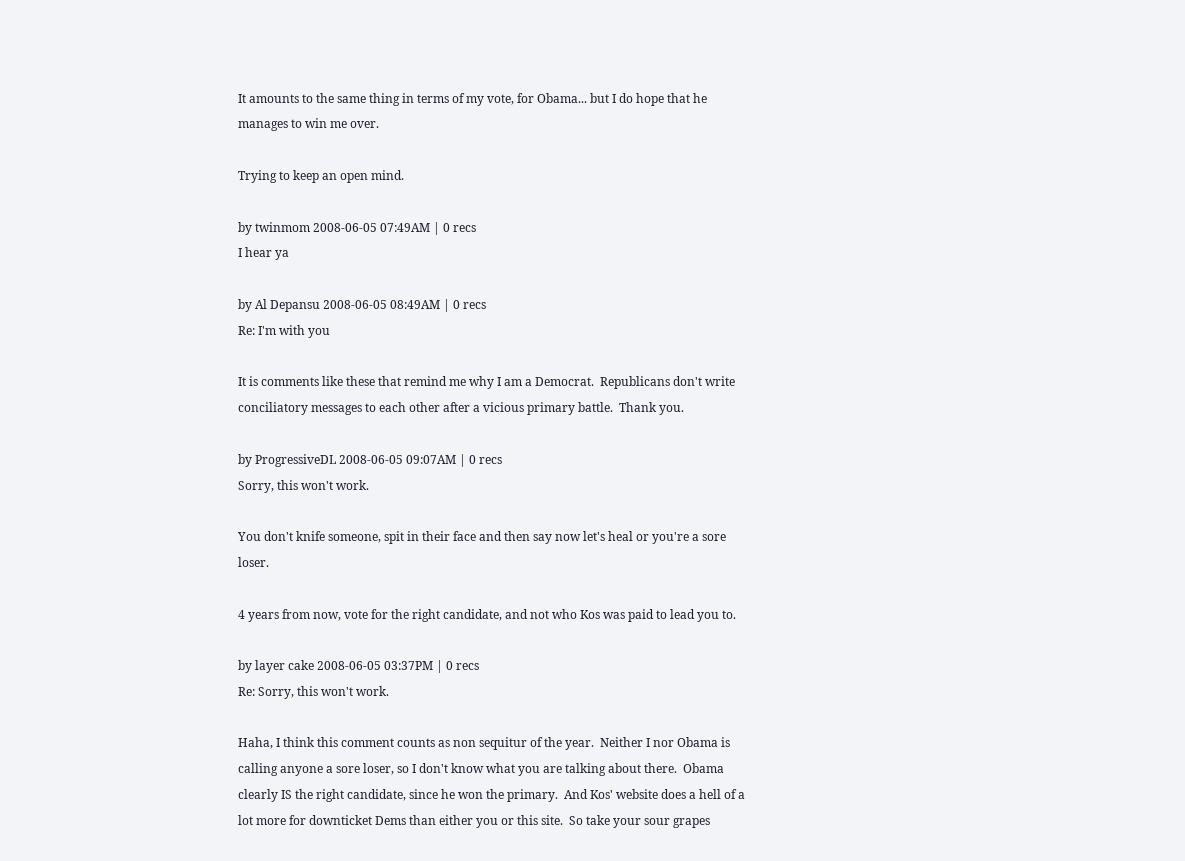It amounts to the same thing in terms of my vote, for Obama... but I do hope that he manages to win me over.

Trying to keep an open mind.

by twinmom 2008-06-05 07:49AM | 0 recs
I hear ya

by Al Depansu 2008-06-05 08:49AM | 0 recs
Re: I'm with you

It is comments like these that remind me why I am a Democrat.  Republicans don't write conciliatory messages to each other after a vicious primary battle.  Thank you.

by ProgressiveDL 2008-06-05 09:07AM | 0 recs
Sorry, this won't work.

You don't knife someone, spit in their face and then say now let's heal or you're a sore loser.

4 years from now, vote for the right candidate, and not who Kos was paid to lead you to.

by layer cake 2008-06-05 03:37PM | 0 recs
Re: Sorry, this won't work.

Haha, I think this comment counts as non sequitur of the year.  Neither I nor Obama is calling anyone a sore loser, so I don't know what you are talking about there.  Obama clearly IS the right candidate, since he won the primary.  And Kos' website does a hell of a lot more for downticket Dems than either you or this site.  So take your sour grapes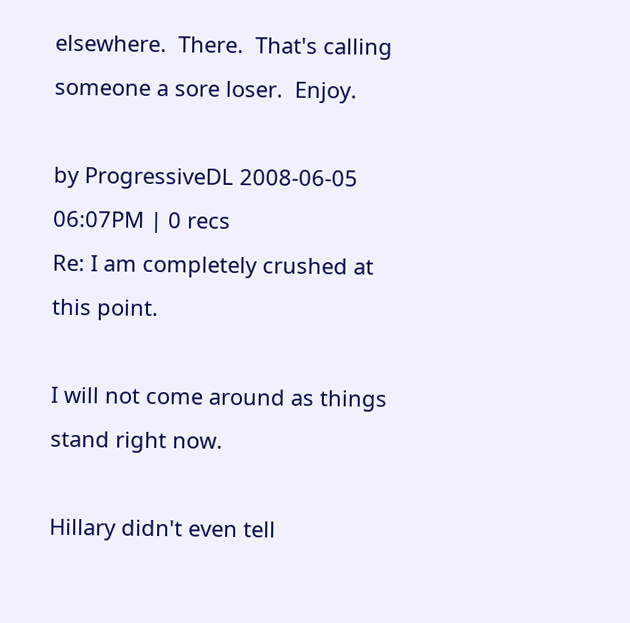elsewhere.  There.  That's calling someone a sore loser.  Enjoy.

by ProgressiveDL 2008-06-05 06:07PM | 0 recs
Re: I am completely crushed at this point.

I will not come around as things stand right now.

Hillary didn't even tell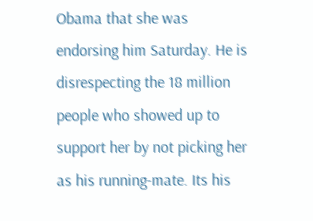Obama that she was endorsing him Saturday. He is disrespecting the 18 million people who showed up to support her by not picking her as his running-mate. Its his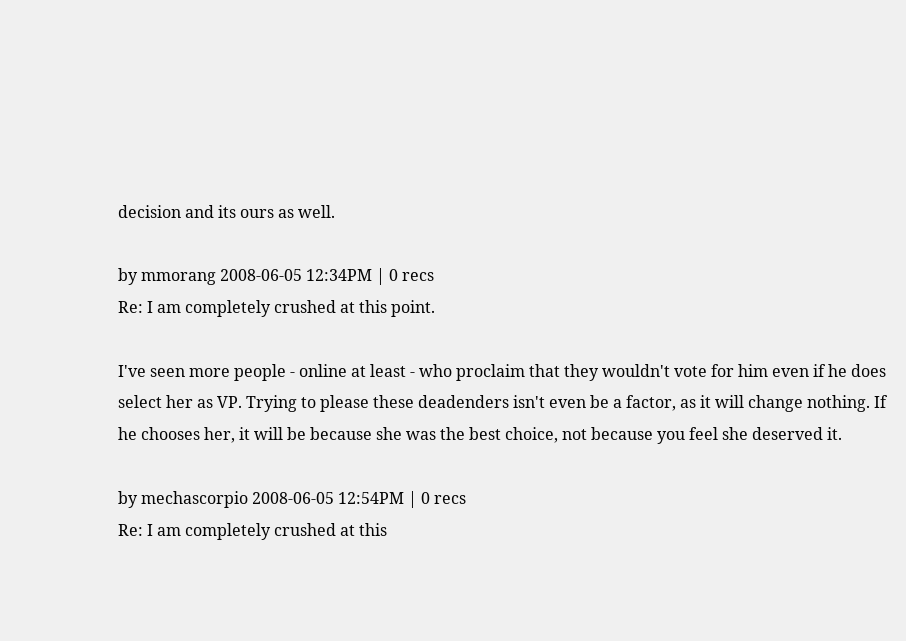decision and its ours as well.

by mmorang 2008-06-05 12:34PM | 0 recs
Re: I am completely crushed at this point.

I've seen more people - online at least - who proclaim that they wouldn't vote for him even if he does select her as VP. Trying to please these deadenders isn't even be a factor, as it will change nothing. If he chooses her, it will be because she was the best choice, not because you feel she deserved it.

by mechascorpio 2008-06-05 12:54PM | 0 recs
Re: I am completely crushed at this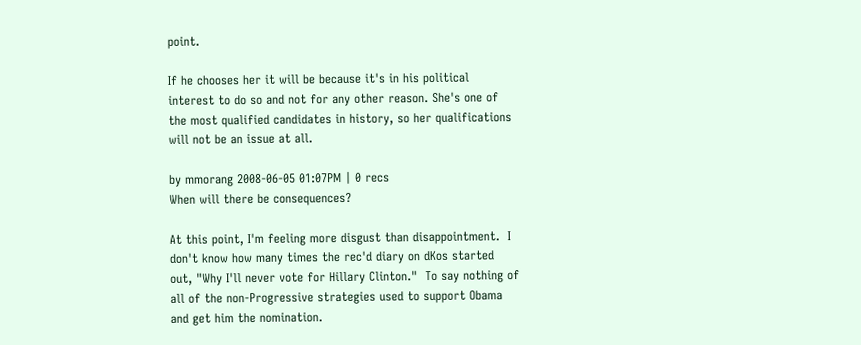point.

If he chooses her it will be because it's in his political interest to do so and not for any other reason. She's one of the most qualified candidates in history, so her qualifications will not be an issue at all.

by mmorang 2008-06-05 01:07PM | 0 recs
When will there be consequences?

At this point, I'm feeling more disgust than disappointment.  I don't know how many times the rec'd diary on dKos started out, "Why I'll never vote for Hillary Clinton."  To say nothing of all of the non-Progressive strategies used to support Obama and get him the nomination.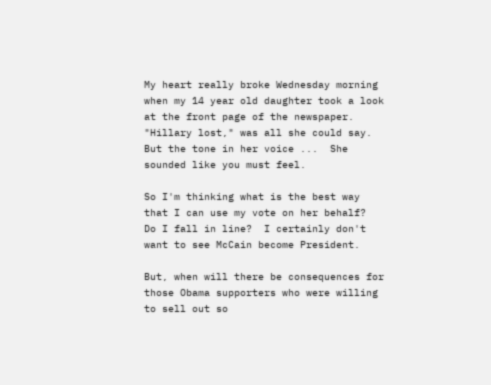My heart really broke Wednesday morning when my 14 year old daughter took a look at the front page of the newspaper.  "Hillary lost," was all she could say.  But the tone in her voice ...  She sounded like you must feel.

So I'm thinking what is the best way that I can use my vote on her behalf?  Do I fall in line?  I certainly don't want to see McCain become President.

But, when will there be consequences for those Obama supporters who were willing to sell out so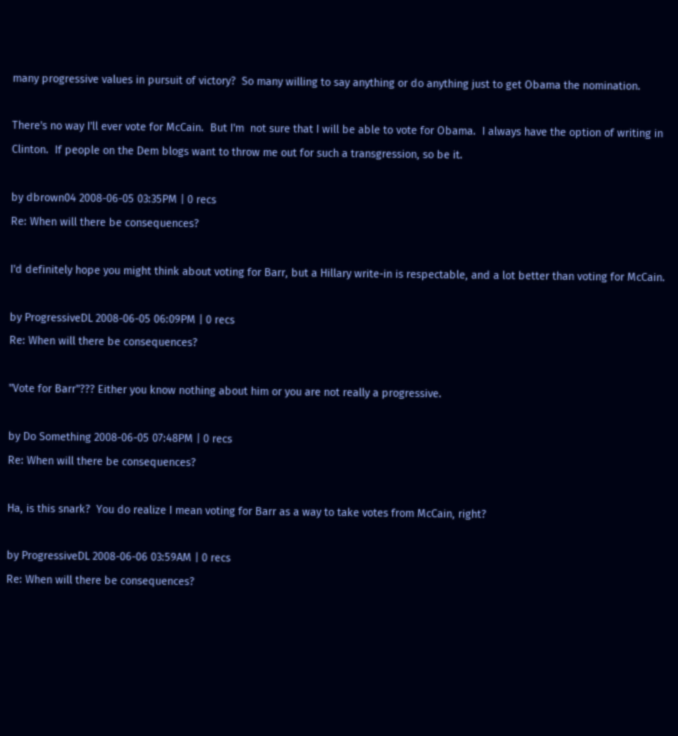many progressive values in pursuit of victory?  So many willing to say anything or do anything just to get Obama the nomination.

There's no way I'll ever vote for McCain.  But I'm  not sure that I will be able to vote for Obama.  I always have the option of writing in Clinton.  If people on the Dem blogs want to throw me out for such a transgression, so be it.

by dbrown04 2008-06-05 03:35PM | 0 recs
Re: When will there be consequences?

I'd definitely hope you might think about voting for Barr, but a Hillary write-in is respectable, and a lot better than voting for McCain.

by ProgressiveDL 2008-06-05 06:09PM | 0 recs
Re: When will there be consequences?

"Vote for Barr"??? Either you know nothing about him or you are not really a progressive.

by Do Something 2008-06-05 07:48PM | 0 recs
Re: When will there be consequences?

Ha, is this snark?  You do realize I mean voting for Barr as a way to take votes from McCain, right?

by ProgressiveDL 2008-06-06 03:59AM | 0 recs
Re: When will there be consequences?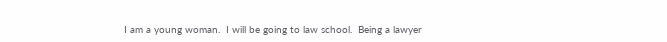I am a young woman.  I will be going to law school.  Being a lawyer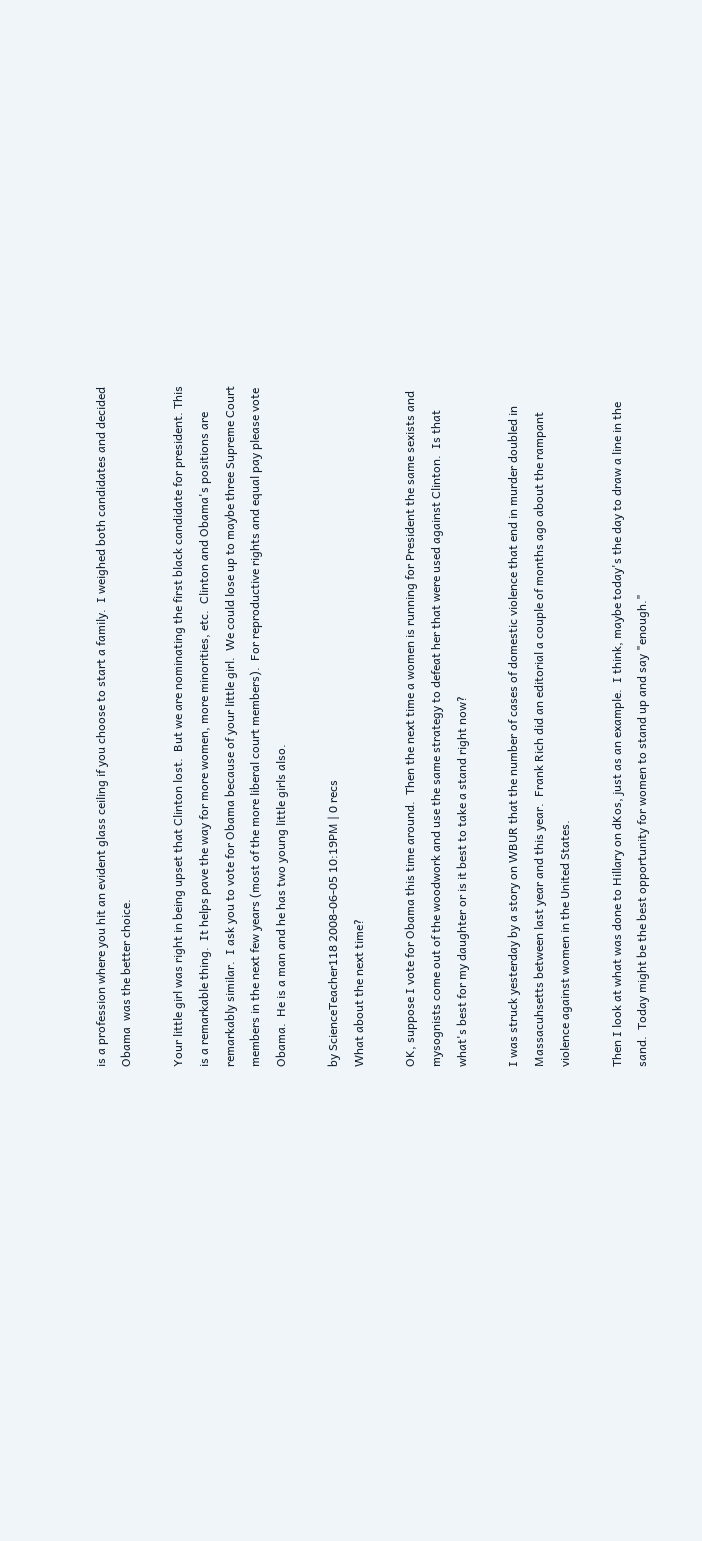is a profession where you hit an evident glass ceiling if you choose to start a family.  I weighed both candidates and decided Obama  was the better choice.

Your little girl was right in being upset that Clinton lost.  But we are nominating the first black candidate for president. This is a remarkable thing.  It helps pave the way for more women, more minorities, etc.  Clinton and Obama's positions are remarkably similar.  I ask you to vote for Obama because of your little girl.  We could lose up to maybe three Supreme Court members in the next few years (most of the more liberal court members).  For reproductive rights and equal pay please vote Obama.  He is a man and he has two young little girls also.

by ScienceTeacher118 2008-06-05 10:19PM | 0 recs
What about the next time?

OK, suppose I vote for Obama this time around.  Then the next time a women is running for President the same sexists and mysognists come out of the woodwork and use the same strategy to defeat her that were used against Clinton.  Is that what's best for my daughter or is it best to take a stand right now?

I was struck yesterday by a story on WBUR that the number of cases of domestic violence that end in murder doubled in Massacuhsetts between last year and this year.  Frank Rich did an editorial a couple of months ago about the rampant violence against women in the United States.

Then I look at what was done to Hillary on dKos, just as an example.  I think, maybe today's the day to draw a line in the sand.  Today might be the best opportunity for women to stand up and say "enough."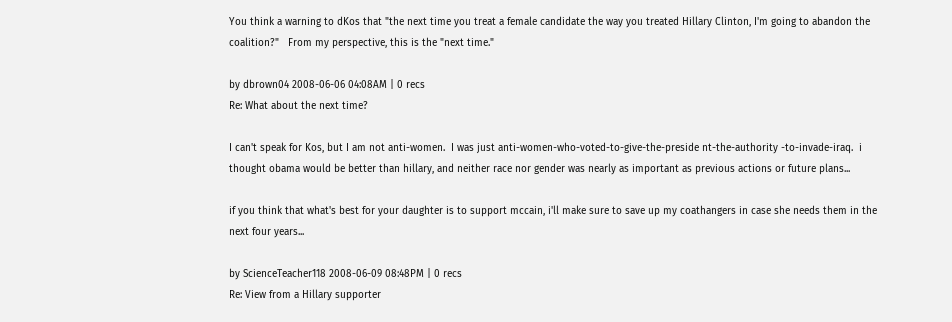You think a warning to dKos that "the next time you treat a female candidate the way you treated Hillary Clinton, I'm going to abandon the coalition?"   From my perspective, this is the "next time."

by dbrown04 2008-06-06 04:08AM | 0 recs
Re: What about the next time?

I can't speak for Kos, but I am not anti-women.  I was just anti-women-who-voted-to-give-the-preside nt-the-authority -to-invade-iraq.  i thought obama would be better than hillary, and neither race nor gender was nearly as important as previous actions or future plans...

if you think that what's best for your daughter is to support mccain, i'll make sure to save up my coathangers in case she needs them in the next four years...

by ScienceTeacher118 2008-06-09 08:48PM | 0 recs
Re: View from a Hillary supporter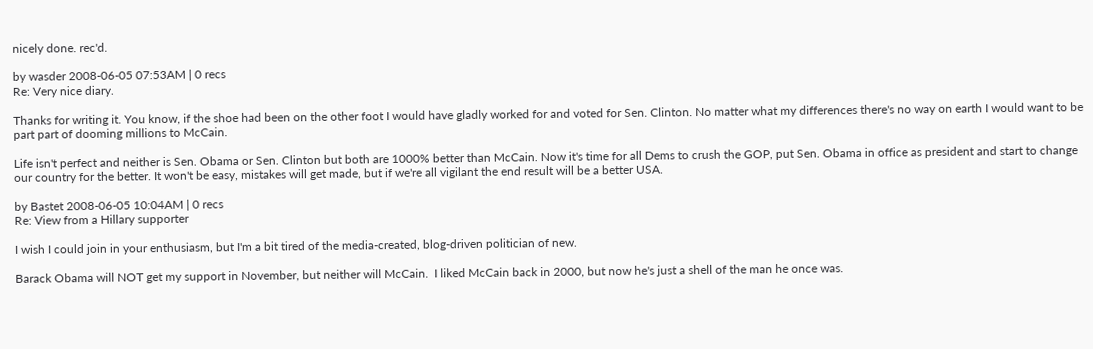nicely done. rec'd.

by wasder 2008-06-05 07:53AM | 0 recs
Re: Very nice diary.

Thanks for writing it. You know, if the shoe had been on the other foot I would have gladly worked for and voted for Sen. Clinton. No matter what my differences there's no way on earth I would want to be part part of dooming millions to McCain.

Life isn't perfect and neither is Sen. Obama or Sen. Clinton but both are 1000% better than McCain. Now it's time for all Dems to crush the GOP, put Sen. Obama in office as president and start to change our country for the better. It won't be easy, mistakes will get made, but if we're all vigilant the end result will be a better USA.

by Bastet 2008-06-05 10:04AM | 0 recs
Re: View from a Hillary supporter

I wish I could join in your enthusiasm, but I'm a bit tired of the media-created, blog-driven politician of new.

Barack Obama will NOT get my support in November, but neither will McCain.  I liked McCain back in 2000, but now he's just a shell of the man he once was.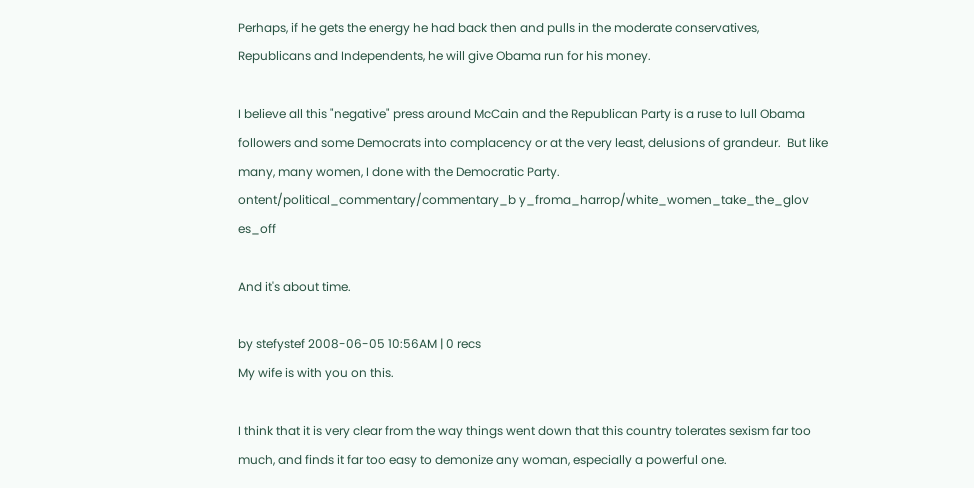Perhaps, if he gets the energy he had back then and pulls in the moderate conservatives, Republicans and Independents, he will give Obama run for his money.

I believe all this "negative" press around McCain and the Republican Party is a ruse to lull Obama followers and some Democrats into complacency or at the very least, delusions of grandeur.  But like many, many women, I done with the Democratic Party. ontent/political_commentary/commentary_b y_froma_harrop/white_women_take_the_glov es_off

And it's about time.

by stefystef 2008-06-05 10:56AM | 0 recs
My wife is with you on this.

I think that it is very clear from the way things went down that this country tolerates sexism far too much, and finds it far too easy to demonize any woman, especially a powerful one.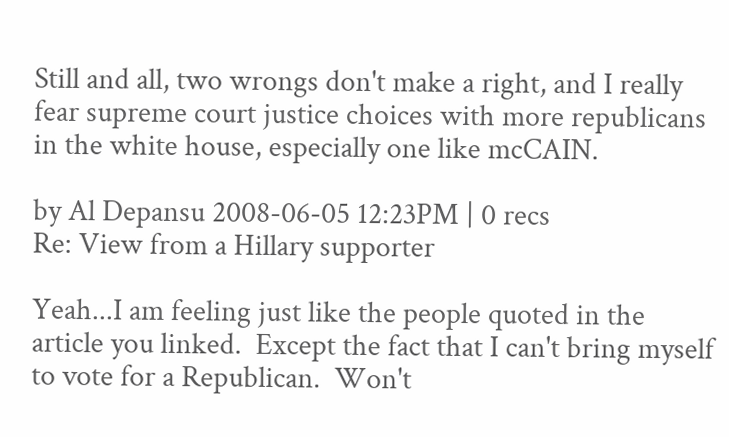Still and all, two wrongs don't make a right, and I really fear supreme court justice choices with more republicans in the white house, especially one like mcCAIN.

by Al Depansu 2008-06-05 12:23PM | 0 recs
Re: View from a Hillary supporter

Yeah...I am feeling just like the people quoted in the article you linked.  Except the fact that I can't bring myself to vote for a Republican.  Won't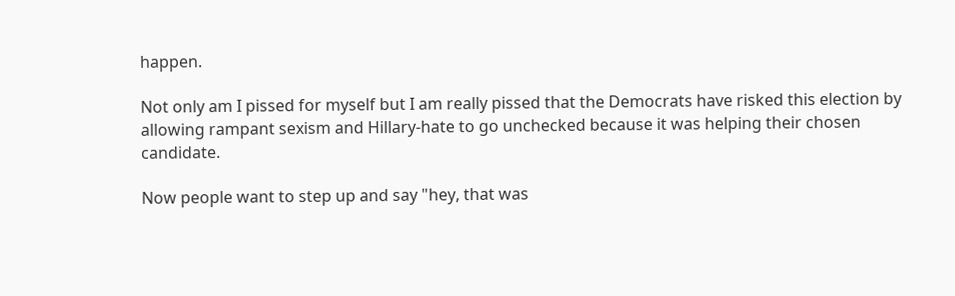happen.

Not only am I pissed for myself but I am really pissed that the Democrats have risked this election by allowing rampant sexism and Hillary-hate to go unchecked because it was helping their chosen candidate.

Now people want to step up and say "hey, that was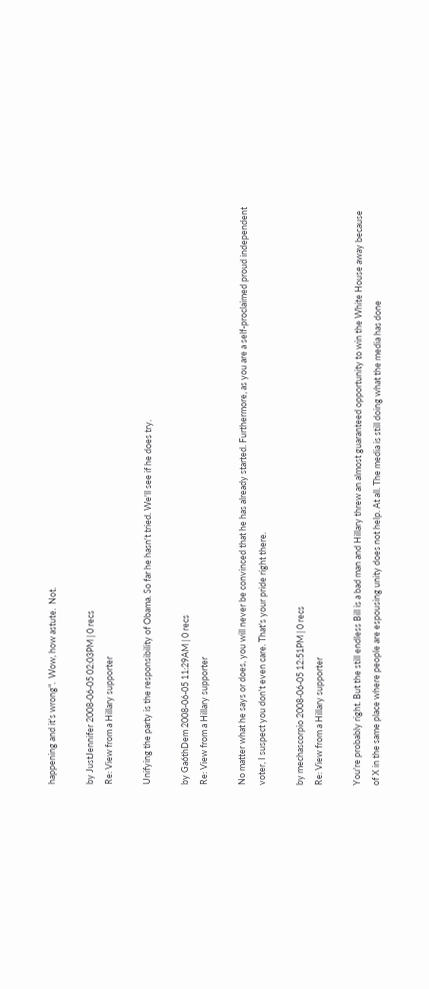happening and it's wrong".  Wow, how astute.  Not.

by JustJennifer 2008-06-05 02:03PM | 0 recs
Re: View from a Hillary supporter

Unifying the party is the responsibility of Obama. So far he hasn't tried. We'll see if he does try.

by Ga6thDem 2008-06-05 11:29AM | 0 recs
Re: View from a Hillary supporter

No matter what he says or does, you will never be convinced that he has already started. Furthermore, as you are a self-proclaimed proud independent voter, I suspect you don't even care. That's your pride right there.

by mechascorpio 2008-06-05 12:51PM | 0 recs
Re: View from a Hillary supporter

You're probably right. But the still endless Bill is a bad man and Hillary threw an almost guaranteed opportunity to win the White House away because of X in the same place where people are espousing unity does not help. At all. The media is still doing what the media has done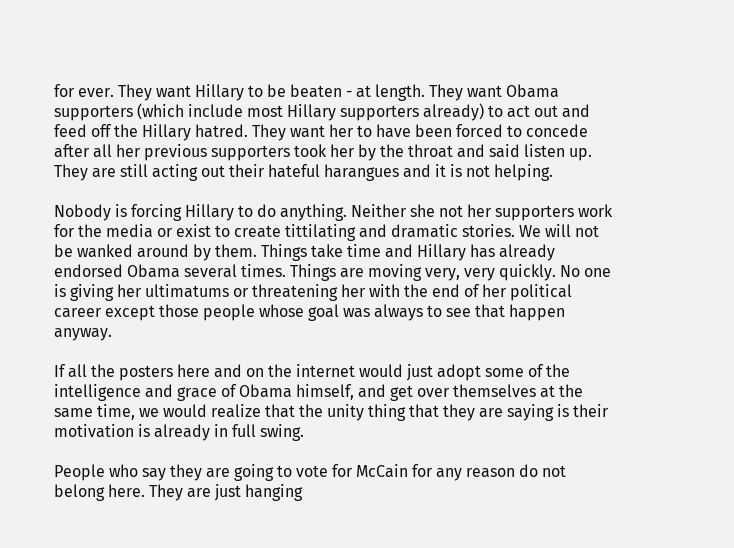for ever. They want Hillary to be beaten - at length. They want Obama supporters (which include most Hillary supporters already) to act out and feed off the Hillary hatred. They want her to have been forced to concede after all her previous supporters took her by the throat and said listen up. They are still acting out their hateful harangues and it is not helping.

Nobody is forcing Hillary to do anything. Neither she not her supporters work for the media or exist to create tittilating and dramatic stories. We will not be wanked around by them. Things take time and Hillary has already endorsed Obama several times. Things are moving very, very quickly. No one is giving her ultimatums or threatening her with the end of her political career except those people whose goal was always to see that happen anyway.

If all the posters here and on the internet would just adopt some of the intelligence and grace of Obama himself, and get over themselves at the same time, we would realize that the unity thing that they are saying is their motivation is already in full swing.

People who say they are going to vote for McCain for any reason do not belong here. They are just hanging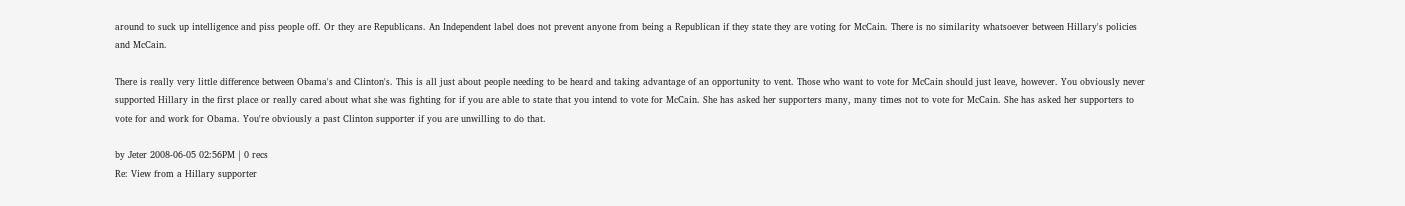around to suck up intelligence and piss people off. Or they are Republicans. An Independent label does not prevent anyone from being a Republican if they state they are voting for McCain. There is no similarity whatsoever between Hillary's policies and McCain.

There is really very little difference between Obama's and Clinton's. This is all just about people needing to be heard and taking advantage of an opportunity to vent. Those who want to vote for McCain should just leave, however. You obviously never supported Hillary in the first place or really cared about what she was fighting for if you are able to state that you intend to vote for McCain. She has asked her supporters many, many times not to vote for McCain. She has asked her supporters to vote for and work for Obama. You're obviously a past Clinton supporter if you are unwilling to do that.

by Jeter 2008-06-05 02:56PM | 0 recs
Re: View from a Hillary supporter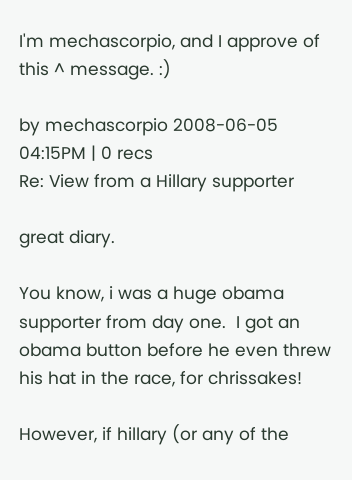I'm mechascorpio, and I approve of this ^ message. :)

by mechascorpio 2008-06-05 04:15PM | 0 recs
Re: View from a Hillary supporter

great diary.

You know, i was a huge obama supporter from day one.  I got an obama button before he even threw his hat in the race, for chrissakes!

However, if hillary (or any of the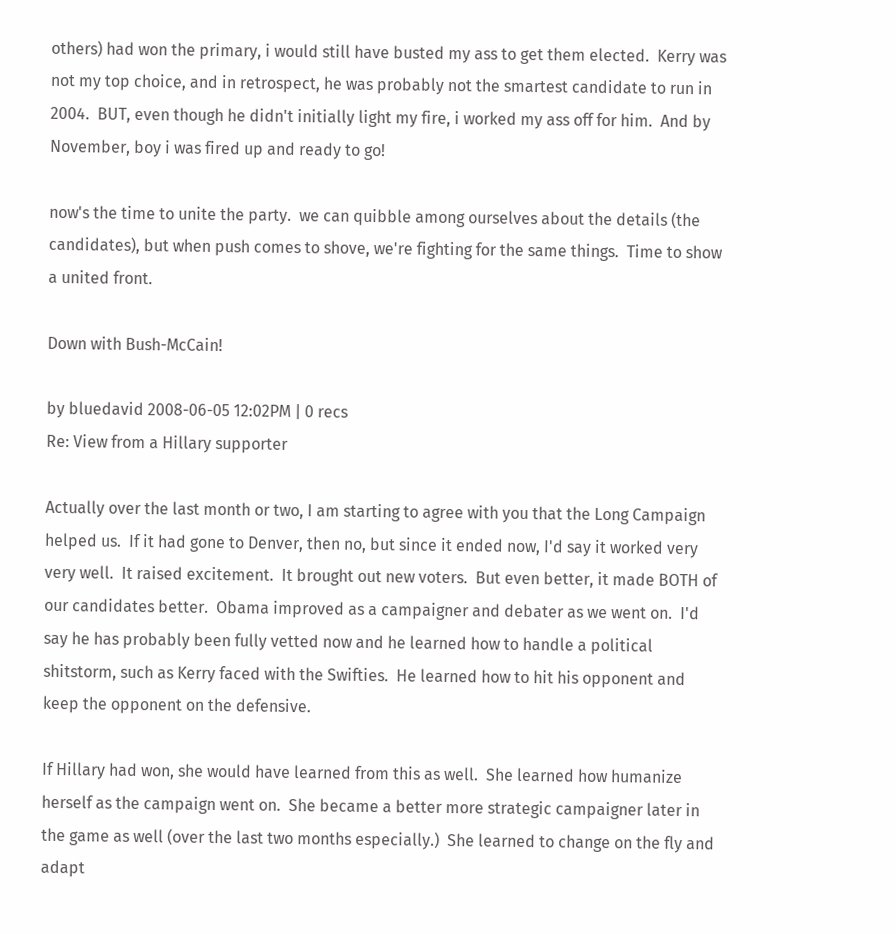others) had won the primary, i would still have busted my ass to get them elected.  Kerry was not my top choice, and in retrospect, he was probably not the smartest candidate to run in 2004.  BUT, even though he didn't initially light my fire, i worked my ass off for him.  And by November, boy i was fired up and ready to go!

now's the time to unite the party.  we can quibble among ourselves about the details (the candidates), but when push comes to shove, we're fighting for the same things.  Time to show a united front.

Down with Bush-McCain!

by bluedavid 2008-06-05 12:02PM | 0 recs
Re: View from a Hillary supporter

Actually over the last month or two, I am starting to agree with you that the Long Campaign helped us.  If it had gone to Denver, then no, but since it ended now, I'd say it worked very very well.  It raised excitement.  It brought out new voters.  But even better, it made BOTH of our candidates better.  Obama improved as a campaigner and debater as we went on.  I'd say he has probably been fully vetted now and he learned how to handle a political shitstorm, such as Kerry faced with the Swifties.  He learned how to hit his opponent and keep the opponent on the defensive.

If Hillary had won, she would have learned from this as well.  She learned how humanize herself as the campaign went on.  She became a better more strategic campaigner later in the game as well (over the last two months especially.)  She learned to change on the fly and adapt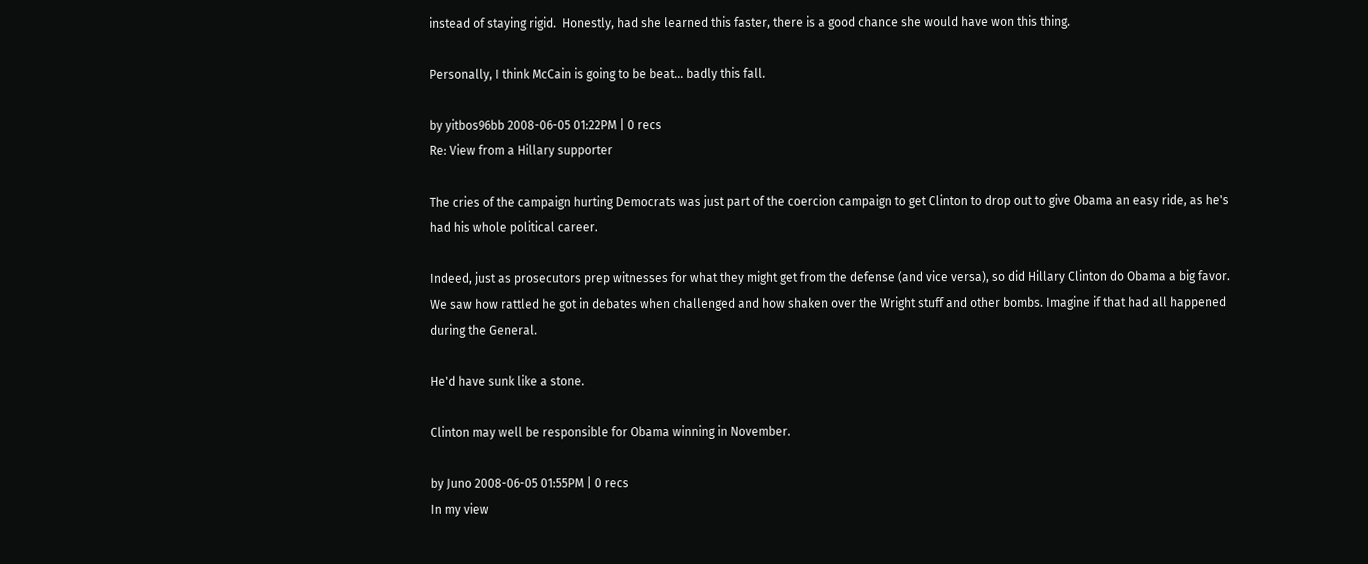instead of staying rigid.  Honestly, had she learned this faster, there is a good chance she would have won this thing.

Personally, I think McCain is going to be beat... badly this fall.

by yitbos96bb 2008-06-05 01:22PM | 0 recs
Re: View from a Hillary supporter

The cries of the campaign hurting Democrats was just part of the coercion campaign to get Clinton to drop out to give Obama an easy ride, as he's had his whole political career.

Indeed, just as prosecutors prep witnesses for what they might get from the defense (and vice versa), so did Hillary Clinton do Obama a big favor.  We saw how rattled he got in debates when challenged and how shaken over the Wright stuff and other bombs. Imagine if that had all happened during the General.

He'd have sunk like a stone.

Clinton may well be responsible for Obama winning in November.

by Juno 2008-06-05 01:55PM | 0 recs
In my view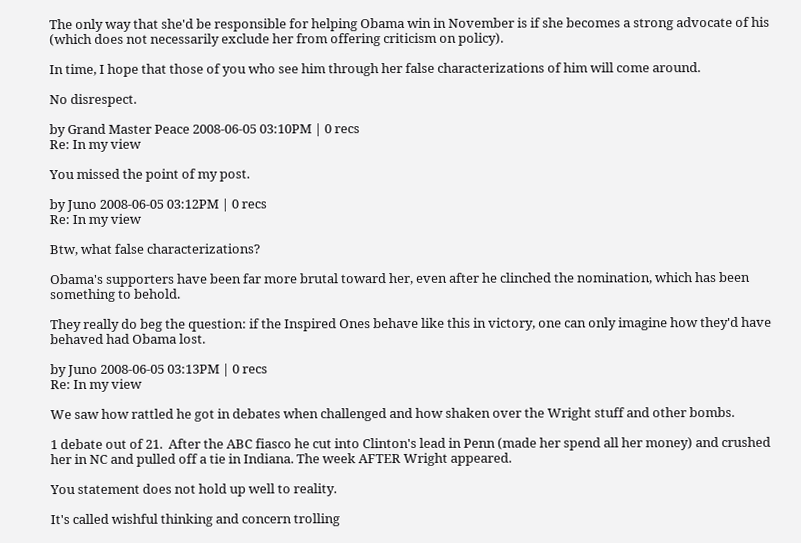The only way that she'd be responsible for helping Obama win in November is if she becomes a strong advocate of his (which does not necessarily exclude her from offering criticism on policy).

In time, I hope that those of you who see him through her false characterizations of him will come around.

No disrespect.

by Grand Master Peace 2008-06-05 03:10PM | 0 recs
Re: In my view

You missed the point of my post.

by Juno 2008-06-05 03:12PM | 0 recs
Re: In my view

Btw, what false characterizations?

Obama's supporters have been far more brutal toward her, even after he clinched the nomination, which has been something to behold.

They really do beg the question: if the Inspired Ones behave like this in victory, one can only imagine how they'd have behaved had Obama lost.

by Juno 2008-06-05 03:13PM | 0 recs
Re: In my view

We saw how rattled he got in debates when challenged and how shaken over the Wright stuff and other bombs.

1 debate out of 21.  After the ABC fiasco he cut into Clinton's lead in Penn (made her spend all her money) and crushed her in NC and pulled off a tie in Indiana. The week AFTER Wright appeared.

You statement does not hold up well to reality.

It's called wishful thinking and concern trolling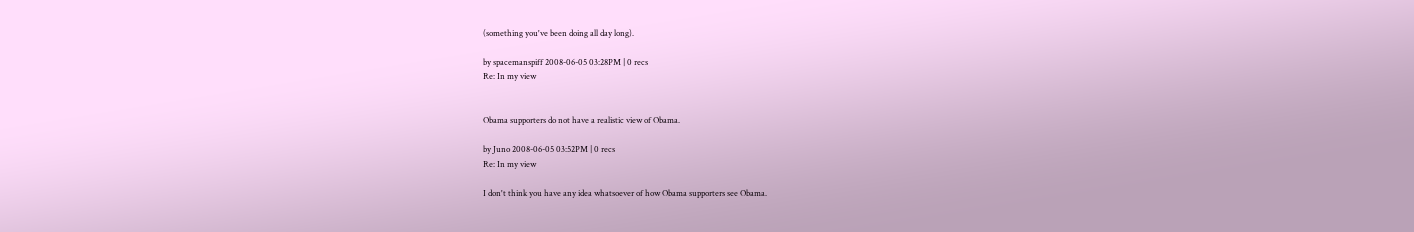(something you've been doing all day long).

by spacemanspiff 2008-06-05 03:28PM | 0 recs
Re: In my view


Obama supporters do not have a realistic view of Obama.

by Juno 2008-06-05 03:52PM | 0 recs
Re: In my view

I don't think you have any idea whatsoever of how Obama supporters see Obama.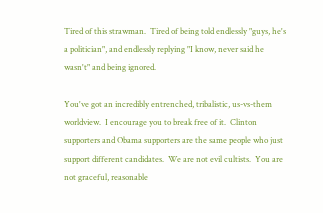Tired of this strawman.  Tired of being told endlessly "guys, he's a politician", and endlessly replying "I know, never said he wasn't" and being ignored.

You've got an incredibly entrenched, tribalistic, us-vs-them worldview.  I encourage you to break free of it.  Clinton supporters and Obama supporters are the same people who just support different candidates.  We are not evil cultists.  You are not graceful, reasonable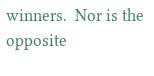winners.  Nor is the opposite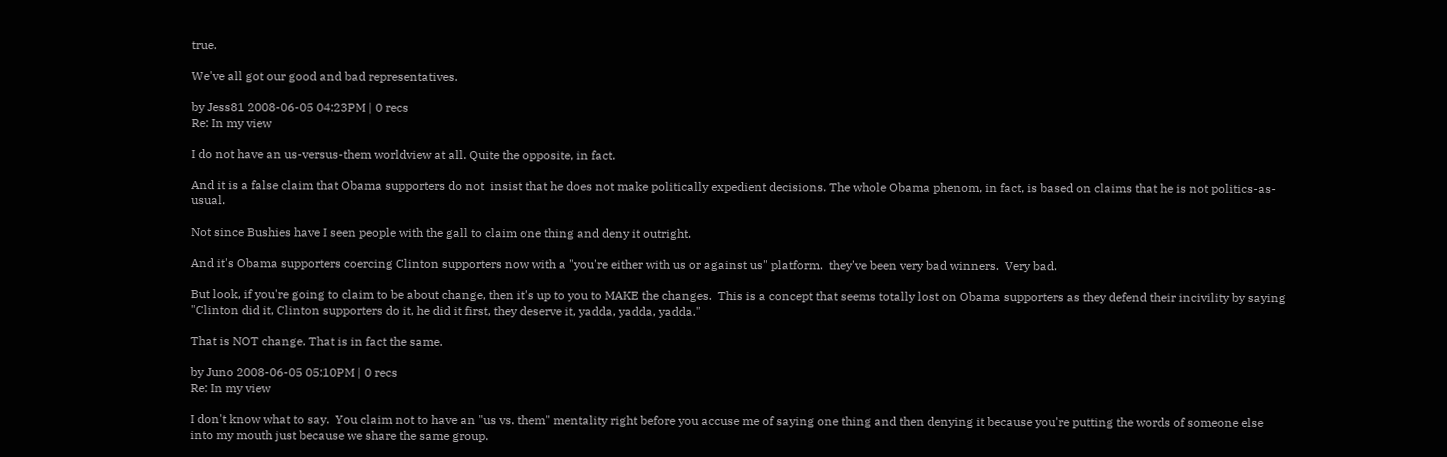true.

We've all got our good and bad representatives.

by Jess81 2008-06-05 04:23PM | 0 recs
Re: In my view

I do not have an us-versus-them worldview at all. Quite the opposite, in fact.

And it is a false claim that Obama supporters do not  insist that he does not make politically expedient decisions. The whole Obama phenom, in fact, is based on claims that he is not politics-as-usual.

Not since Bushies have I seen people with the gall to claim one thing and deny it outright.

And it's Obama supporters coercing Clinton supporters now with a "you're either with us or against us" platform.  they've been very bad winners.  Very bad.

But look, if you're going to claim to be about change, then it's up to you to MAKE the changes.  This is a concept that seems totally lost on Obama supporters as they defend their incivility by saying "Clinton did it, Clinton supporters do it, he did it first, they deserve it, yadda, yadda, yadda."

That is NOT change. That is in fact the same.

by Juno 2008-06-05 05:10PM | 0 recs
Re: In my view

I don't know what to say.  You claim not to have an "us vs. them" mentality right before you accuse me of saying one thing and then denying it because you're putting the words of someone else into my mouth just because we share the same group.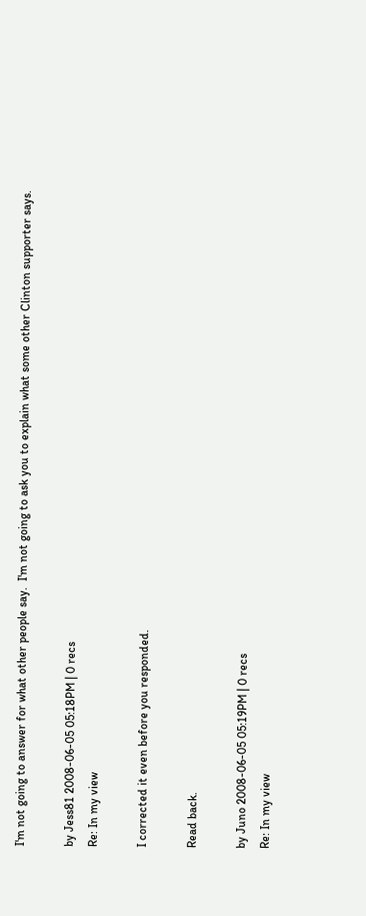I'm not going to answer for what other people say.  I'm not going to ask you to explain what some other Clinton supporter says.

by Jess81 2008-06-05 05:18PM | 0 recs
Re: In my view

I corrected it even before you responded.

Read back.

by Juno 2008-06-05 05:19PM | 0 recs
Re: In my view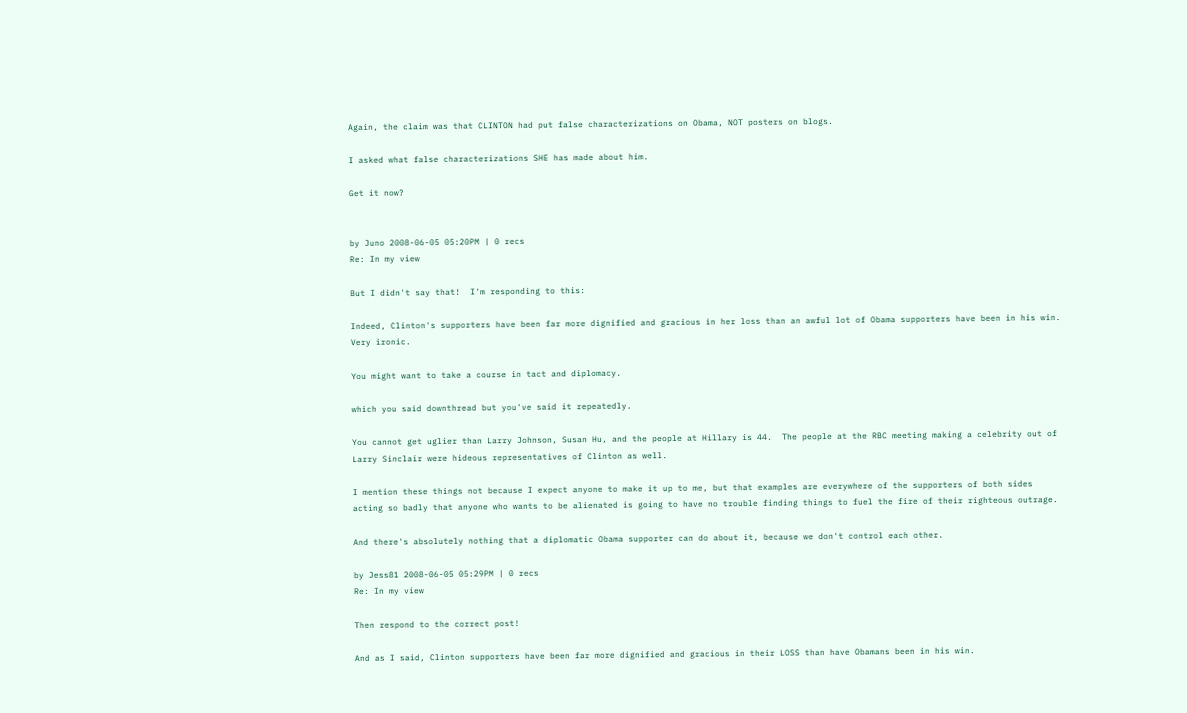Again, the claim was that CLINTON had put false characterizations on Obama, NOT posters on blogs.

I asked what false characterizations SHE has made about him.

Get it now?


by Juno 2008-06-05 05:20PM | 0 recs
Re: In my view

But I didn't say that!  I'm responding to this:

Indeed, Clinton's supporters have been far more dignified and gracious in her loss than an awful lot of Obama supporters have been in his win. Very ironic.

You might want to take a course in tact and diplomacy.

which you said downthread but you've said it repeatedly.

You cannot get uglier than Larry Johnson, Susan Hu, and the people at Hillary is 44.  The people at the RBC meeting making a celebrity out of Larry Sinclair were hideous representatives of Clinton as well.

I mention these things not because I expect anyone to make it up to me, but that examples are everywhere of the supporters of both sides acting so badly that anyone who wants to be alienated is going to have no trouble finding things to fuel the fire of their righteous outrage.

And there's absolutely nothing that a diplomatic Obama supporter can do about it, because we don't control each other.

by Jess81 2008-06-05 05:29PM | 0 recs
Re: In my view

Then respond to the correct post!

And as I said, Clinton supporters have been far more dignified and gracious in their LOSS than have Obamans been in his win.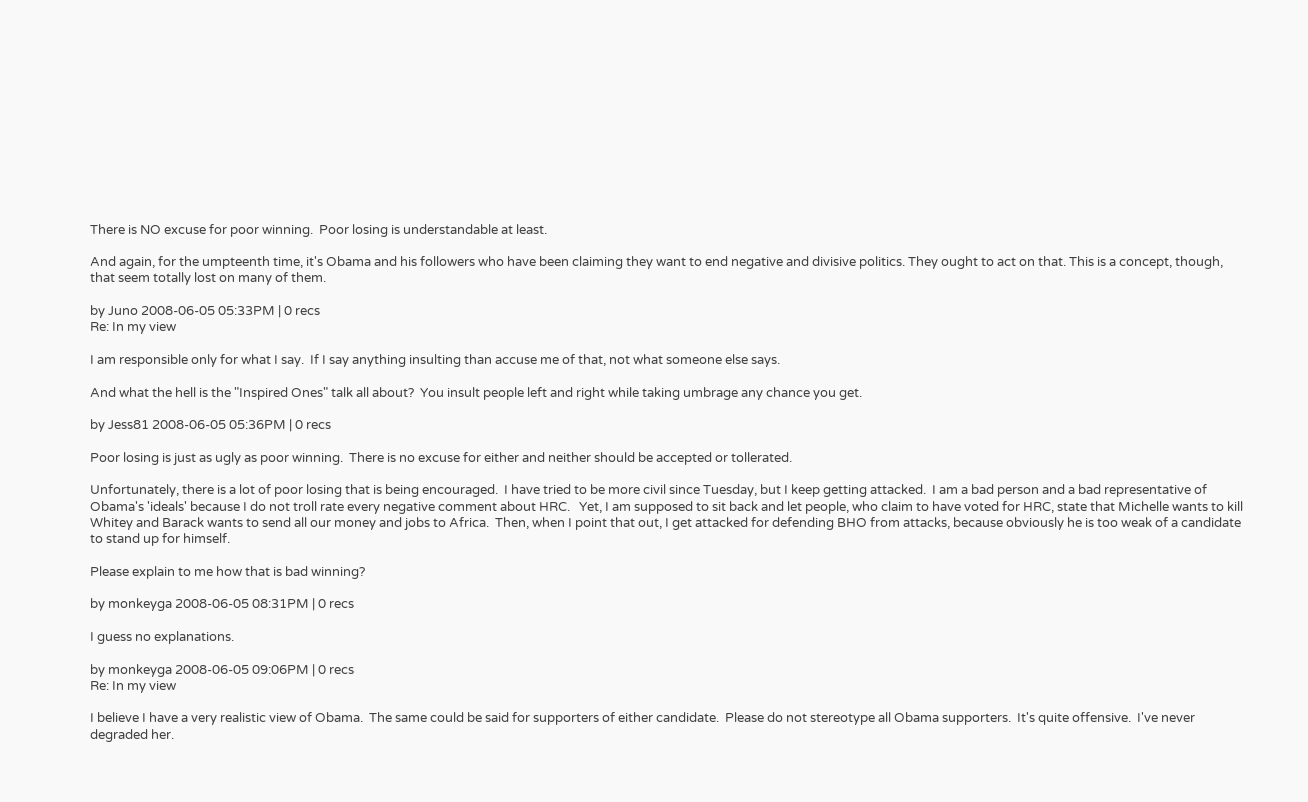There is NO excuse for poor winning.  Poor losing is understandable at least.

And again, for the umpteenth time, it's Obama and his followers who have been claiming they want to end negative and divisive politics. They ought to act on that. This is a concept, though, that seem totally lost on many of them.

by Juno 2008-06-05 05:33PM | 0 recs
Re: In my view

I am responsible only for what I say.  If I say anything insulting than accuse me of that, not what someone else says.

And what the hell is the "Inspired Ones" talk all about?  You insult people left and right while taking umbrage any chance you get.

by Jess81 2008-06-05 05:36PM | 0 recs

Poor losing is just as ugly as poor winning.  There is no excuse for either and neither should be accepted or tollerated.

Unfortunately, there is a lot of poor losing that is being encouraged.  I have tried to be more civil since Tuesday, but I keep getting attacked.  I am a bad person and a bad representative of Obama's 'ideals' because I do not troll rate every negative comment about HRC.   Yet, I am supposed to sit back and let people, who claim to have voted for HRC, state that Michelle wants to kill Whitey and Barack wants to send all our money and jobs to Africa.  Then, when I point that out, I get attacked for defending BHO from attacks, because obviously he is too weak of a candidate to stand up for himself.

Please explain to me how that is bad winning?

by monkeyga 2008-06-05 08:31PM | 0 recs

I guess no explanations.

by monkeyga 2008-06-05 09:06PM | 0 recs
Re: In my view

I believe I have a very realistic view of Obama.  The same could be said for supporters of either candidate.  Please do not stereotype all Obama supporters.  It's quite offensive.  I've never degraded her.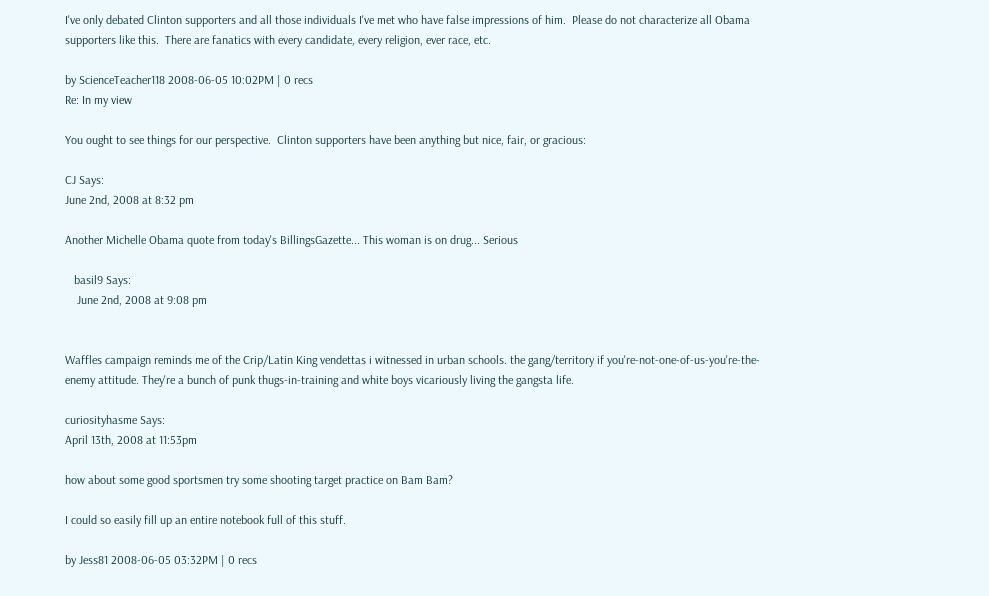I've only debated Clinton supporters and all those individuals I've met who have false impressions of him.  Please do not characterize all Obama supporters like this.  There are fanatics with every candidate, every religion, ever race, etc.

by ScienceTeacher118 2008-06-05 10:02PM | 0 recs
Re: In my view

You ought to see things for our perspective.  Clinton supporters have been anything but nice, fair, or gracious:

CJ Says:
June 2nd, 2008 at 8:32 pm

Another Michelle Obama quote from today's BillingsGazette... This woman is on drug... Serious

   basil9 Says:
    June 2nd, 2008 at 9:08 pm


Waffles campaign reminds me of the Crip/Latin King vendettas i witnessed in urban schools. the gang/territory if you're-not-one-of-us-you're-the-enemy attitude. They're a bunch of punk thugs-in-training and white boys vicariously living the gangsta life.

curiosityhasme Says:
April 13th, 2008 at 11:53pm

how about some good sportsmen try some shooting target practice on Bam Bam?

I could so easily fill up an entire notebook full of this stuff.

by Jess81 2008-06-05 03:32PM | 0 recs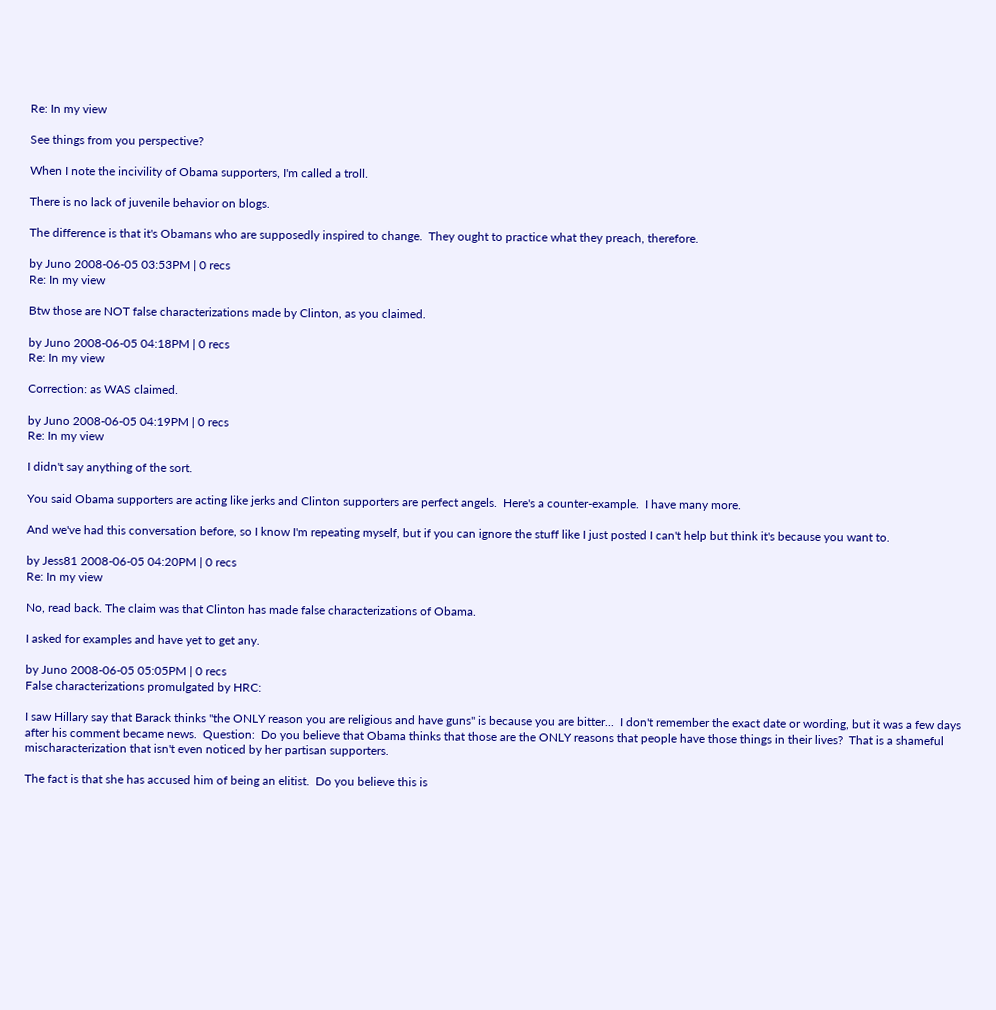Re: In my view

See things from you perspective?

When I note the incivility of Obama supporters, I'm called a troll.

There is no lack of juvenile behavior on blogs.

The difference is that it's Obamans who are supposedly inspired to change.  They ought to practice what they preach, therefore.

by Juno 2008-06-05 03:53PM | 0 recs
Re: In my view

Btw those are NOT false characterizations made by Clinton, as you claimed.

by Juno 2008-06-05 04:18PM | 0 recs
Re: In my view

Correction: as WAS claimed.

by Juno 2008-06-05 04:19PM | 0 recs
Re: In my view

I didn't say anything of the sort.

You said Obama supporters are acting like jerks and Clinton supporters are perfect angels.  Here's a counter-example.  I have many more.

And we've had this conversation before, so I know I'm repeating myself, but if you can ignore the stuff like I just posted I can't help but think it's because you want to.

by Jess81 2008-06-05 04:20PM | 0 recs
Re: In my view

No, read back. The claim was that Clinton has made false characterizations of Obama.

I asked for examples and have yet to get any.

by Juno 2008-06-05 05:05PM | 0 recs
False characterizations promulgated by HRC:

I saw Hillary say that Barack thinks "the ONLY reason you are religious and have guns" is because you are bitter...  I don't remember the exact date or wording, but it was a few days after his comment became news.  Question:  Do you believe that Obama thinks that those are the ONLY reasons that people have those things in their lives?  That is a shameful mischaracterization that isn't even noticed by her partisan supporters.

The fact is that she has accused him of being an elitist.  Do you believe this is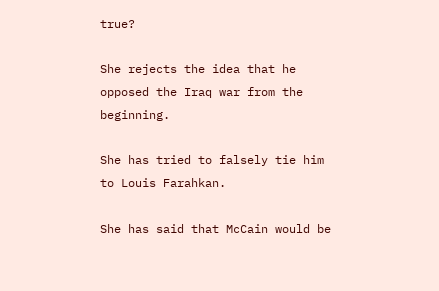true?

She rejects the idea that he opposed the Iraq war from the beginning.

She has tried to falsely tie him to Louis Farahkan.

She has said that McCain would be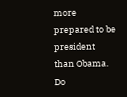more prepared to be president than Obama.  Do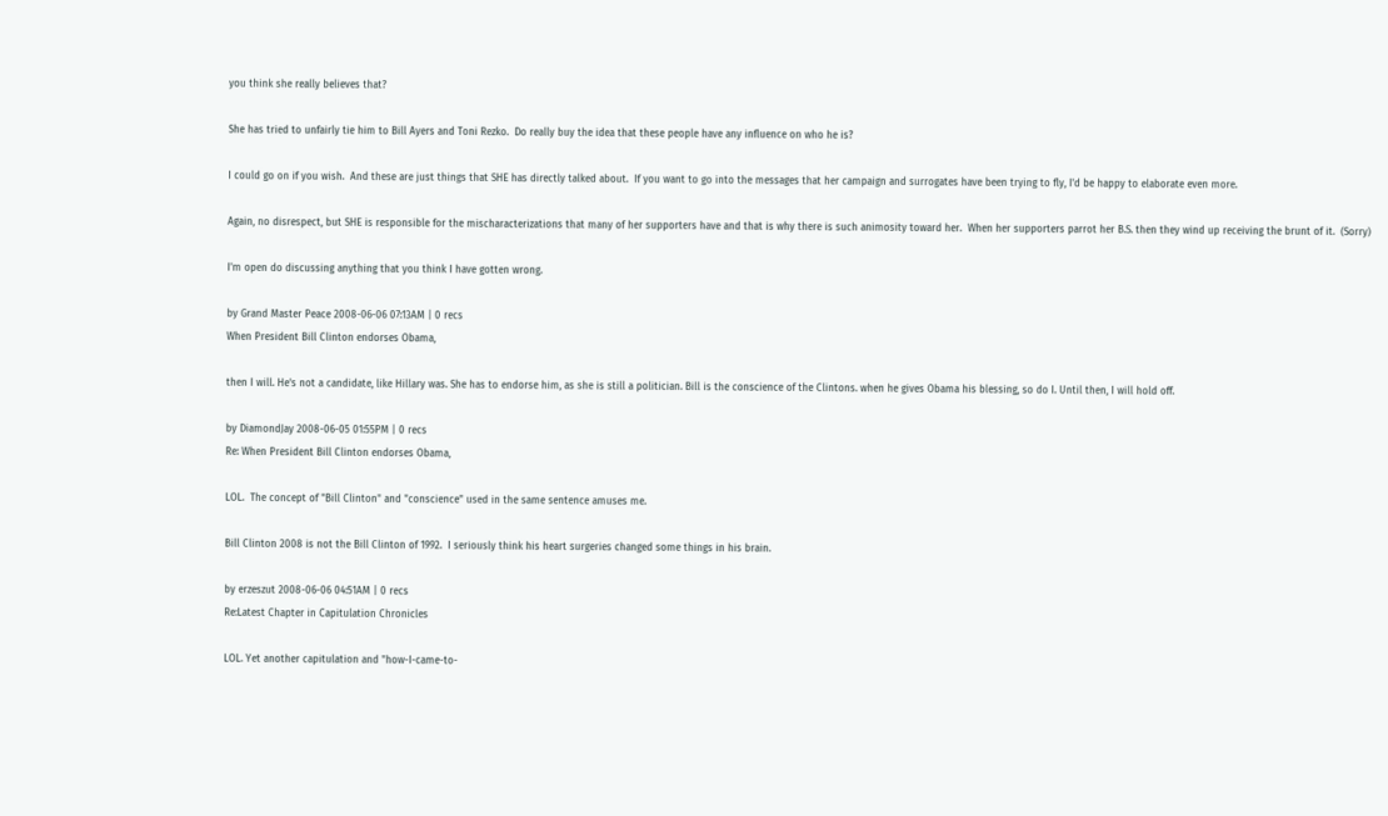you think she really believes that?

She has tried to unfairly tie him to Bill Ayers and Toni Rezko.  Do really buy the idea that these people have any influence on who he is?

I could go on if you wish.  And these are just things that SHE has directly talked about.  If you want to go into the messages that her campaign and surrogates have been trying to fly, I'd be happy to elaborate even more.

Again, no disrespect, but SHE is responsible for the mischaracterizations that many of her supporters have and that is why there is such animosity toward her.  When her supporters parrot her B.S. then they wind up receiving the brunt of it.  (Sorry)

I'm open do discussing anything that you think I have gotten wrong.

by Grand Master Peace 2008-06-06 07:13AM | 0 recs
When President Bill Clinton endorses Obama,

then I will. He's not a candidate, like Hillary was. She has to endorse him, as she is still a politician. Bill is the conscience of the Clintons. when he gives Obama his blessing, so do I. Until then, I will hold off.

by DiamondJay 2008-06-05 01:55PM | 0 recs
Re: When President Bill Clinton endorses Obama,

LOL.  The concept of "Bill Clinton" and "conscience" used in the same sentence amuses me.

Bill Clinton 2008 is not the Bill Clinton of 1992.  I seriously think his heart surgeries changed some things in his brain.

by erzeszut 2008-06-06 04:51AM | 0 recs
Re:Latest Chapter in Capitulation Chronicles

LOL. Yet another capitulation and "how-I-came-to-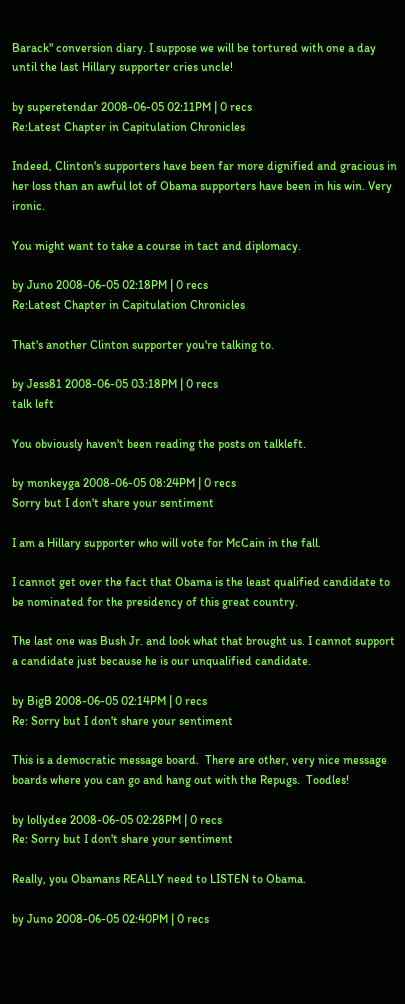Barack" conversion diary. I suppose we will be tortured with one a day until the last Hillary supporter cries uncle!

by superetendar 2008-06-05 02:11PM | 0 recs
Re:Latest Chapter in Capitulation Chronicles

Indeed, Clinton's supporters have been far more dignified and gracious in her loss than an awful lot of Obama supporters have been in his win. Very ironic.

You might want to take a course in tact and diplomacy.

by Juno 2008-06-05 02:18PM | 0 recs
Re:Latest Chapter in Capitulation Chronicles

That's another Clinton supporter you're talking to.

by Jess81 2008-06-05 03:18PM | 0 recs
talk left

You obviously haven't been reading the posts on talkleft.

by monkeyga 2008-06-05 08:24PM | 0 recs
Sorry but I don't share your sentiment

I am a Hillary supporter who will vote for McCain in the fall.

I cannot get over the fact that Obama is the least qualified candidate to be nominated for the presidency of this great country.

The last one was Bush Jr. and look what that brought us. I cannot support a candidate just because he is our unqualified candidate.

by BigB 2008-06-05 02:14PM | 0 recs
Re: Sorry but I don't share your sentiment

This is a democratic message board.  There are other, very nice message boards where you can go and hang out with the Repugs.  Toodles!

by lollydee 2008-06-05 02:28PM | 0 recs
Re: Sorry but I don't share your sentiment

Really, you Obamans REALLY need to LISTEN to Obama.

by Juno 2008-06-05 02:40PM | 0 recs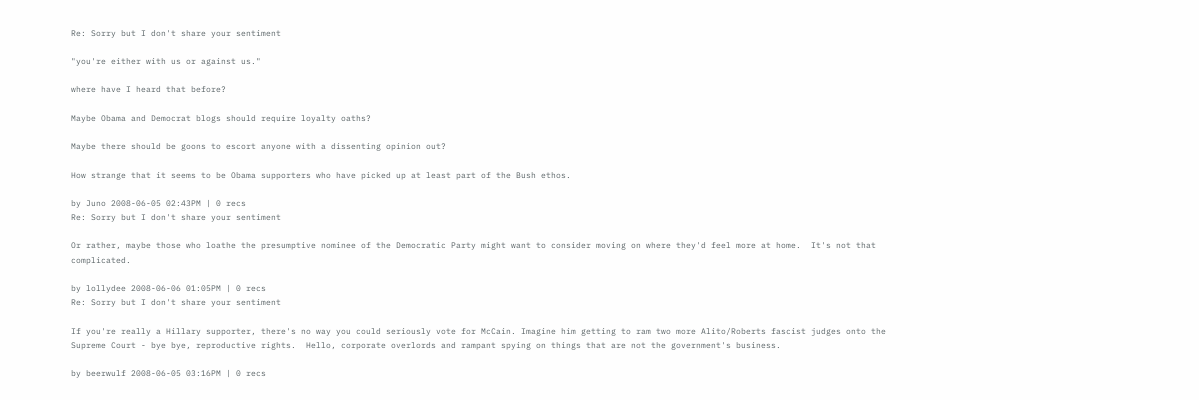Re: Sorry but I don't share your sentiment

"you're either with us or against us."

where have I heard that before?

Maybe Obama and Democrat blogs should require loyalty oaths?

Maybe there should be goons to escort anyone with a dissenting opinion out?

How strange that it seems to be Obama supporters who have picked up at least part of the Bush ethos.

by Juno 2008-06-05 02:43PM | 0 recs
Re: Sorry but I don't share your sentiment

Or rather, maybe those who loathe the presumptive nominee of the Democratic Party might want to consider moving on where they'd feel more at home.  It's not that complicated.

by lollydee 2008-06-06 01:05PM | 0 recs
Re: Sorry but I don't share your sentiment

If you're really a Hillary supporter, there's no way you could seriously vote for McCain. Imagine him getting to ram two more Alito/Roberts fascist judges onto the Supreme Court - bye bye, reproductive rights.  Hello, corporate overlords and rampant spying on things that are not the government's business.

by beerwulf 2008-06-05 03:16PM | 0 recs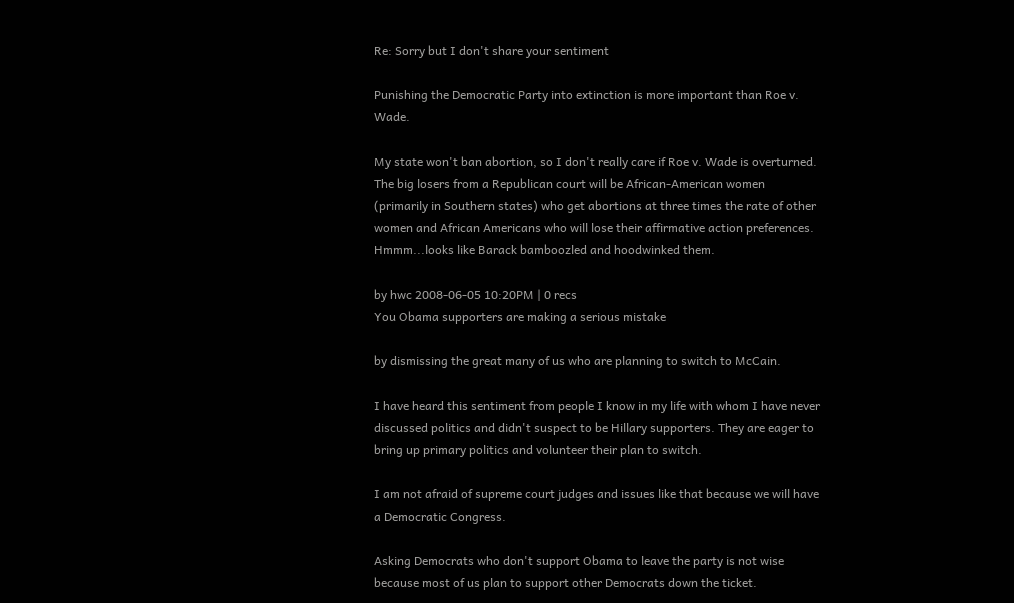Re: Sorry but I don't share your sentiment

Punishing the Democratic Party into extinction is more important than Roe v. Wade.

My state won't ban abortion, so I don't really care if Roe v. Wade is overturned. The big losers from a Republican court will be African-American women (primarily in Southern states) who get abortions at three times the rate of other women and African Americans who will lose their affirmative action preferences. Hmmm...looks like Barack bamboozled and hoodwinked them.

by hwc 2008-06-05 10:20PM | 0 recs
You Obama supporters are making a serious mistake

by dismissing the great many of us who are planning to switch to McCain.

I have heard this sentiment from people I know in my life with whom I have never discussed politics and didn't suspect to be Hillary supporters. They are eager to bring up primary politics and volunteer their plan to switch.

I am not afraid of supreme court judges and issues like that because we will have a Democratic Congress.

Asking Democrats who don't support Obama to leave the party is not wise because most of us plan to support other Democrats down the ticket.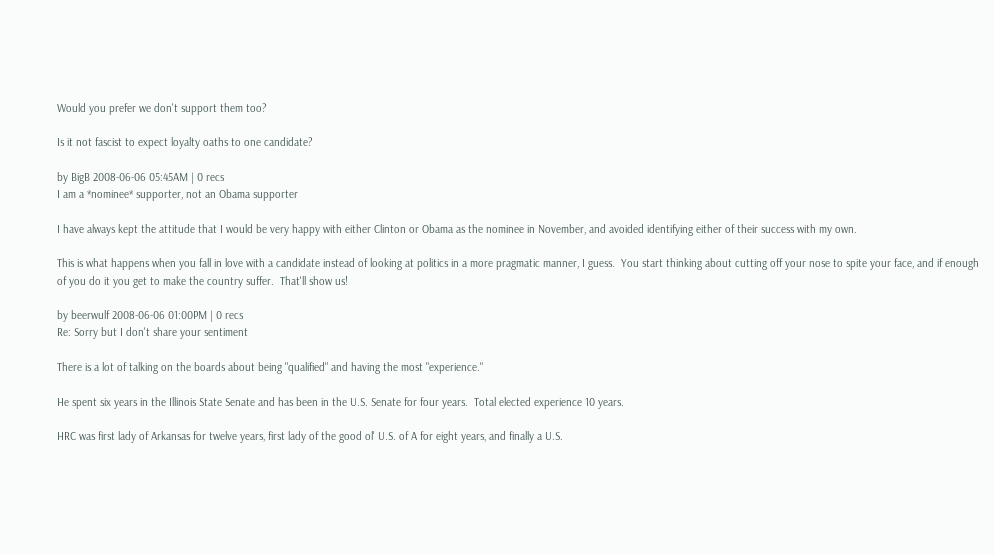Would you prefer we don't support them too?

Is it not fascist to expect loyalty oaths to one candidate?

by BigB 2008-06-06 05:45AM | 0 recs
I am a *nominee* supporter, not an Obama supporter

I have always kept the attitude that I would be very happy with either Clinton or Obama as the nominee in November, and avoided identifying either of their success with my own.

This is what happens when you fall in love with a candidate instead of looking at politics in a more pragmatic manner, I guess.  You start thinking about cutting off your nose to spite your face, and if enough of you do it you get to make the country suffer.  That'll show us!

by beerwulf 2008-06-06 01:00PM | 0 recs
Re: Sorry but I don't share your sentiment

There is a lot of talking on the boards about being "qualified" and having the most "experience."

He spent six years in the Illinois State Senate and has been in the U.S. Senate for four years.  Total elected experience 10 years.

HRC was first lady of Arkansas for twelve years, first lady of the good ol' U.S. of A for eight years, and finally a U.S.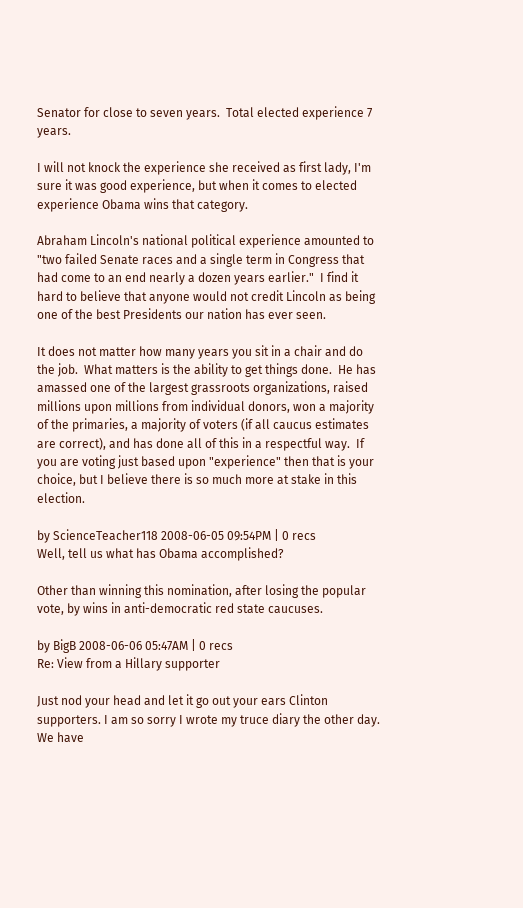Senator for close to seven years.  Total elected experience 7 years.

I will not knock the experience she received as first lady, I'm sure it was good experience, but when it comes to elected experience Obama wins that category.

Abraham Lincoln's national political experience amounted to "two failed Senate races and a single term in Congress that had come to an end nearly a dozen years earlier."  I find it hard to believe that anyone would not credit Lincoln as being one of the best Presidents our nation has ever seen.

It does not matter how many years you sit in a chair and do the job.  What matters is the ability to get things done.  He has amassed one of the largest grassroots organizations, raised millions upon millions from individual donors, won a majority of the primaries, a majority of voters (if all caucus estimates are correct), and has done all of this in a respectful way.  If you are voting just based upon "experience" then that is your choice, but I believe there is so much more at stake in this election.

by ScienceTeacher118 2008-06-05 09:54PM | 0 recs
Well, tell us what has Obama accomplished?

Other than winning this nomination, after losing the popular vote, by wins in anti-democratic red state caucuses.

by BigB 2008-06-06 05:47AM | 0 recs
Re: View from a Hillary supporter

Just nod your head and let it go out your ears Clinton supporters. I am so sorry I wrote my truce diary the other day. We have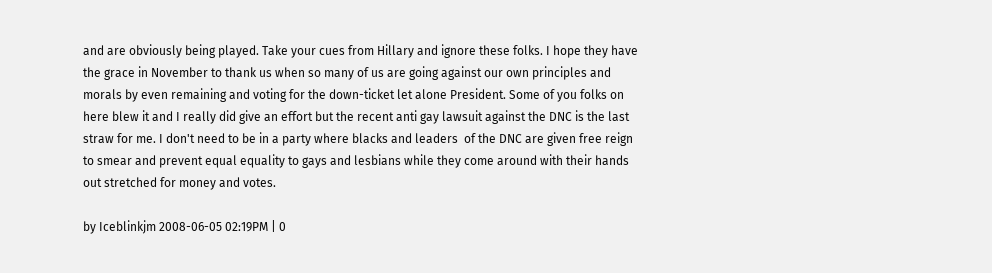and are obviously being played. Take your cues from Hillary and ignore these folks. I hope they have the grace in November to thank us when so many of us are going against our own principles and morals by even remaining and voting for the down-ticket let alone President. Some of you folks on here blew it and I really did give an effort but the recent anti gay lawsuit against the DNC is the last straw for me. I don't need to be in a party where blacks and leaders  of the DNC are given free reign to smear and prevent equal equality to gays and lesbians while they come around with their hands out stretched for money and votes.

by Iceblinkjm 2008-06-05 02:19PM | 0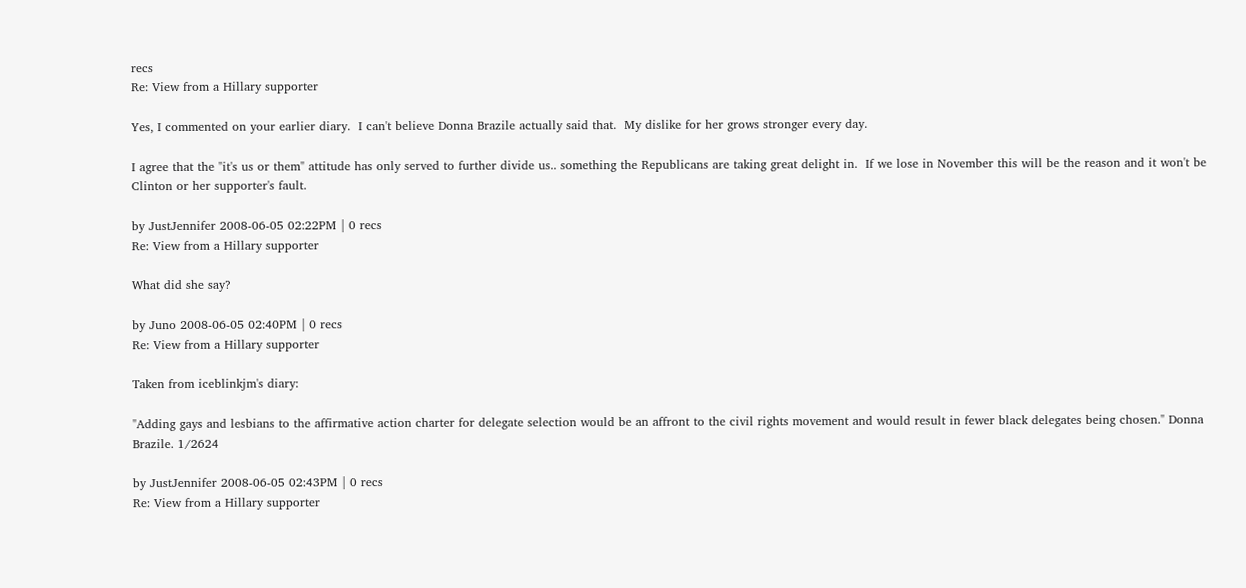recs
Re: View from a Hillary supporter

Yes, I commented on your earlier diary.  I can't believe Donna Brazile actually said that.  My dislike for her grows stronger every day.

I agree that the "it's us or them" attitude has only served to further divide us.. something the Republicans are taking great delight in.  If we lose in November this will be the reason and it won't be Clinton or her supporter's fault.

by JustJennifer 2008-06-05 02:22PM | 0 recs
Re: View from a Hillary supporter

What did she say?

by Juno 2008-06-05 02:40PM | 0 recs
Re: View from a Hillary supporter

Taken from iceblinkjm's diary:

"Adding gays and lesbians to the affirmative action charter for delegate selection would be an affront to the civil rights movement and would result in fewer black delegates being chosen." Donna Brazile. 1/2624

by JustJennifer 2008-06-05 02:43PM | 0 recs
Re: View from a Hillary supporter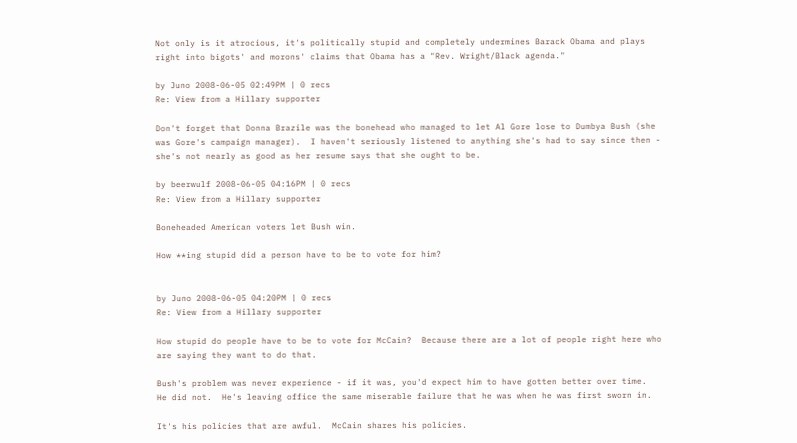Not only is it atrocious, it's politically stupid and completely undermines Barack Obama and plays right into bigots' and morons' claims that Obama has a "Rev. Wright/Black agenda."

by Juno 2008-06-05 02:49PM | 0 recs
Re: View from a Hillary supporter

Don't forget that Donna Brazile was the bonehead who managed to let Al Gore lose to Dumbya Bush (she was Gore's campaign manager).  I haven't seriously listened to anything she's had to say since then - she's not nearly as good as her resume says that she ought to be.

by beerwulf 2008-06-05 04:16PM | 0 recs
Re: View from a Hillary supporter

Boneheaded American voters let Bush win.

How **ing stupid did a person have to be to vote for him?


by Juno 2008-06-05 04:20PM | 0 recs
Re: View from a Hillary supporter

How stupid do people have to be to vote for McCain?  Because there are a lot of people right here who are saying they want to do that.

Bush's problem was never experience - if it was, you'd expect him to have gotten better over time.  He did not.  He's leaving office the same miserable failure that he was when he was first sworn in.

It's his policies that are awful.  McCain shares his policies.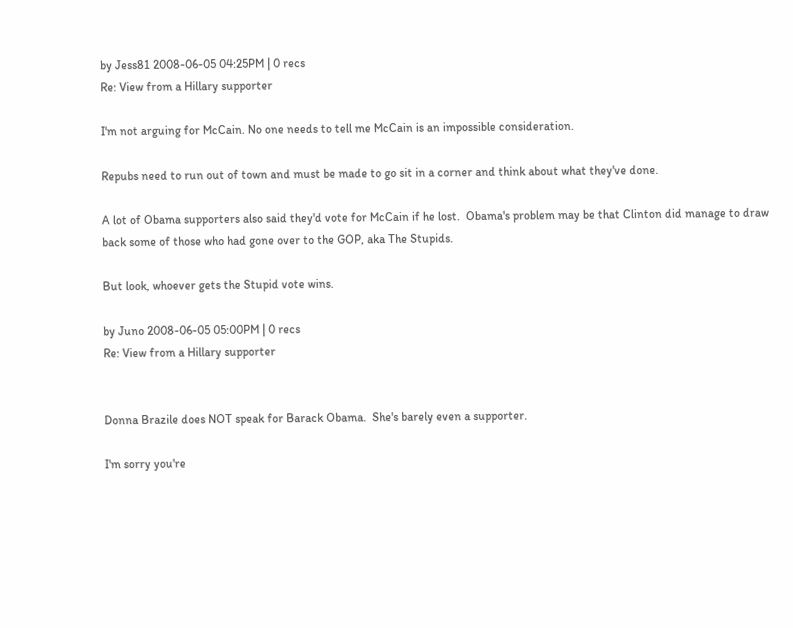by Jess81 2008-06-05 04:25PM | 0 recs
Re: View from a Hillary supporter

I'm not arguing for McCain. No one needs to tell me McCain is an impossible consideration.

Repubs need to run out of town and must be made to go sit in a corner and think about what they've done.

A lot of Obama supporters also said they'd vote for McCain if he lost.  Obama's problem may be that Clinton did manage to draw back some of those who had gone over to the GOP, aka The Stupids.

But look, whoever gets the Stupid vote wins.

by Juno 2008-06-05 05:00PM | 0 recs
Re: View from a Hillary supporter


Donna Brazile does NOT speak for Barack Obama.  She's barely even a supporter.

I'm sorry you're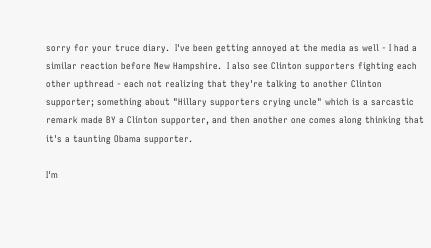sorry for your truce diary.  I've been getting annoyed at the media as well - I had a similar reaction before New Hampshire.  I also see Clinton supporters fighting each other upthread - each not realizing that they're talking to another Clinton supporter; something about "Hillary supporters crying uncle" which is a sarcastic remark made BY a Clinton supporter, and then another one comes along thinking that it's a taunting Obama supporter.

I'm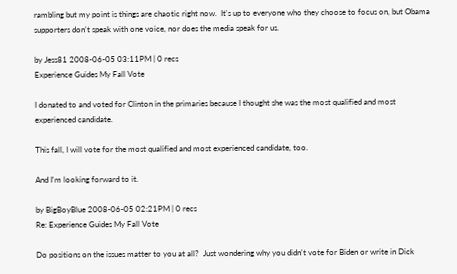rambling but my point is things are chaotic right now.  It's up to everyone who they choose to focus on, but Obama supporters don't speak with one voice, nor does the media speak for us.

by Jess81 2008-06-05 03:11PM | 0 recs
Experience Guides My Fall Vote

I donated to and voted for Clinton in the primaries because I thought she was the most qualified and most experienced candidate.

This fall, I will vote for the most qualified and most experienced candidate, too.

And I'm looking forward to it.

by BigBoyBlue 2008-06-05 02:21PM | 0 recs
Re: Experience Guides My Fall Vote

Do positions on the issues matter to you at all?  Just wondering why you didn't vote for Biden or write in Dick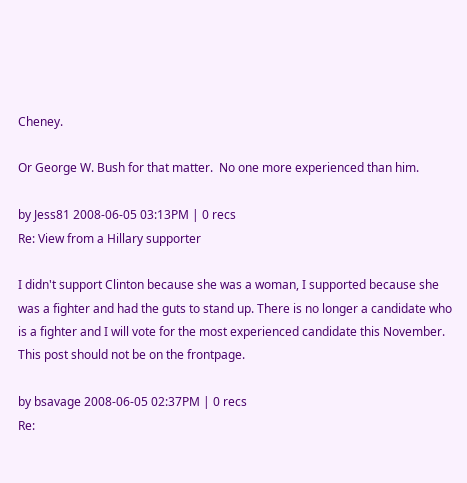Cheney.

Or George W. Bush for that matter.  No one more experienced than him.

by Jess81 2008-06-05 03:13PM | 0 recs
Re: View from a Hillary supporter

I didn't support Clinton because she was a woman, I supported because she was a fighter and had the guts to stand up. There is no longer a candidate who is a fighter and I will vote for the most experienced candidate this November. This post should not be on the frontpage.

by bsavage 2008-06-05 02:37PM | 0 recs
Re: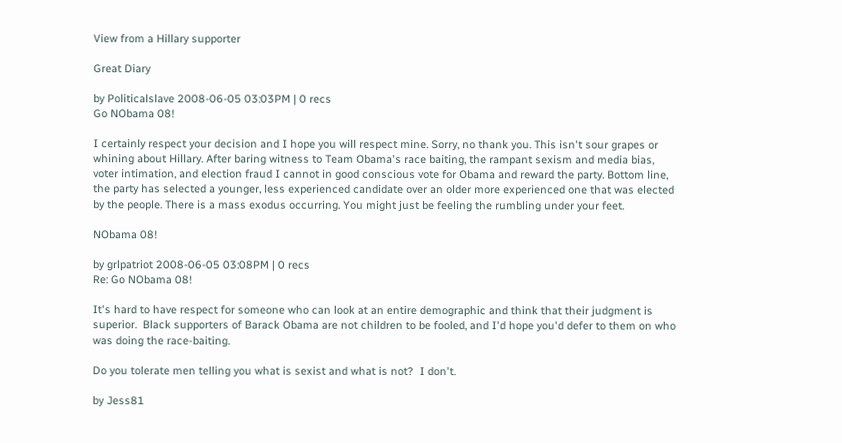View from a Hillary supporter

Great Diary

by Politicalslave 2008-06-05 03:03PM | 0 recs
Go NObama 08!

I certainly respect your decision and I hope you will respect mine. Sorry, no thank you. This isn't sour grapes or whining about Hillary. After baring witness to Team Obama's race baiting, the rampant sexism and media bias, voter intimation, and election fraud I cannot in good conscious vote for Obama and reward the party. Bottom line, the party has selected a younger, less experienced candidate over an older more experienced one that was elected by the people. There is a mass exodus occurring. You might just be feeling the rumbling under your feet.

NObama 08!

by grlpatriot 2008-06-05 03:08PM | 0 recs
Re: Go NObama 08!

It's hard to have respect for someone who can look at an entire demographic and think that their judgment is superior.  Black supporters of Barack Obama are not children to be fooled, and I'd hope you'd defer to them on who was doing the race-baiting.

Do you tolerate men telling you what is sexist and what is not?  I don't.

by Jess81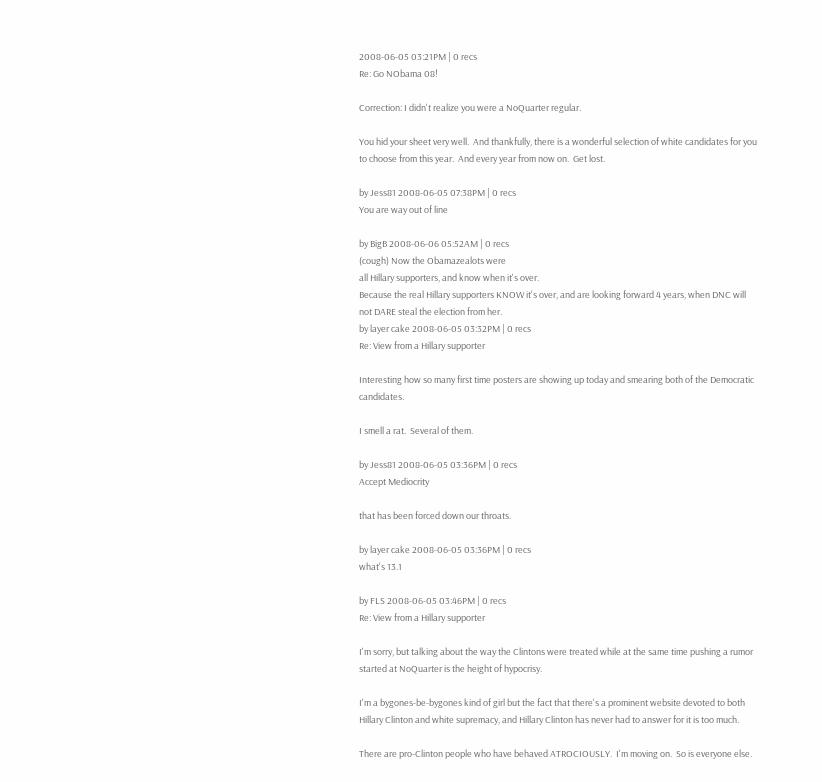2008-06-05 03:21PM | 0 recs
Re: Go NObama 08!

Correction: I didn't realize you were a NoQuarter regular.

You hid your sheet very well.  And thankfully, there is a wonderful selection of white candidates for you to choose from this year.  And every year from now on.  Get lost.

by Jess81 2008-06-05 07:38PM | 0 recs
You are way out of line

by BigB 2008-06-06 05:52AM | 0 recs
(cough) Now the Obamazealots were
all Hillary supporters, and know when it's over.
Because the real Hillary supporters KNOW it's over, and are looking forward 4 years, when DNC will not DARE steal the election from her.
by layer cake 2008-06-05 03:32PM | 0 recs
Re: View from a Hillary supporter

Interesting how so many first time posters are showing up today and smearing both of the Democratic candidates.

I smell a rat.  Several of them.

by Jess81 2008-06-05 03:36PM | 0 recs
Accept Mediocrity

that has been forced down our throats.

by layer cake 2008-06-05 03:36PM | 0 recs
what's 13.1

by FLS 2008-06-05 03:46PM | 0 recs
Re: View from a Hillary supporter

I'm sorry, but talking about the way the Clintons were treated while at the same time pushing a rumor started at NoQuarter is the height of hypocrisy.

I'm a bygones-be-bygones kind of girl but the fact that there's a prominent website devoted to both Hillary Clinton and white supremacy, and Hillary Clinton has never had to answer for it is too much.

There are pro-Clinton people who have behaved ATROCIOUSLY.  I'm moving on.  So is everyone else.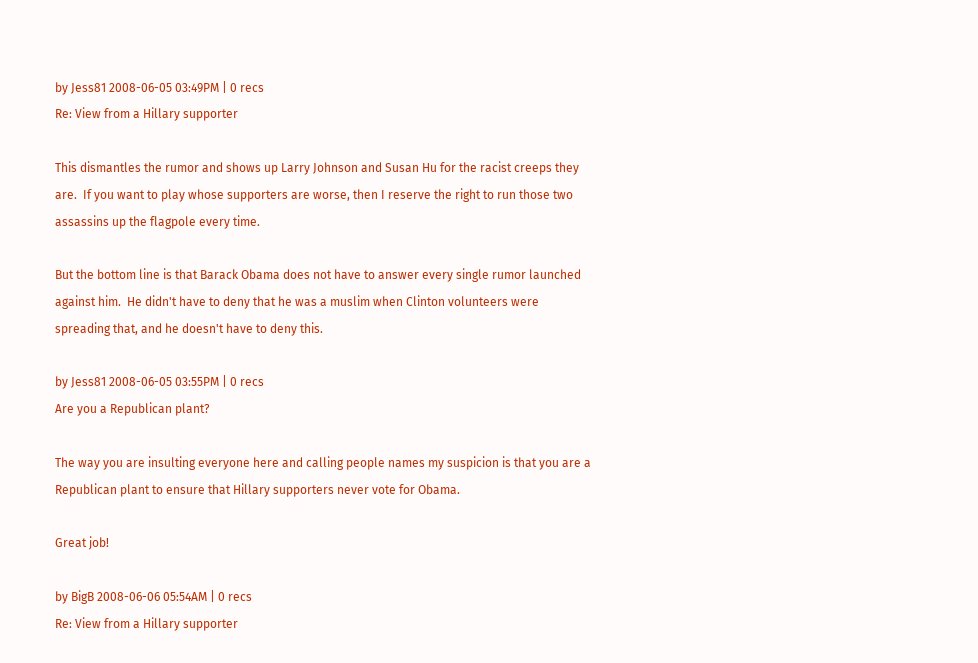by Jess81 2008-06-05 03:49PM | 0 recs
Re: View from a Hillary supporter

This dismantles the rumor and shows up Larry Johnson and Susan Hu for the racist creeps they are.  If you want to play whose supporters are worse, then I reserve the right to run those two assassins up the flagpole every time.

But the bottom line is that Barack Obama does not have to answer every single rumor launched against him.  He didn't have to deny that he was a muslim when Clinton volunteers were spreading that, and he doesn't have to deny this.

by Jess81 2008-06-05 03:55PM | 0 recs
Are you a Republican plant?

The way you are insulting everyone here and calling people names my suspicion is that you are a Republican plant to ensure that Hillary supporters never vote for Obama.

Great job!

by BigB 2008-06-06 05:54AM | 0 recs
Re: View from a Hillary supporter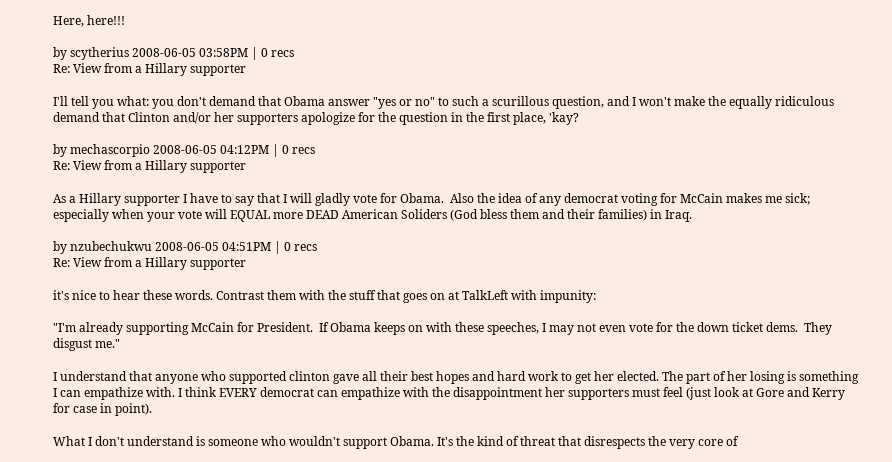Here, here!!!

by scytherius 2008-06-05 03:58PM | 0 recs
Re: View from a Hillary supporter

I'll tell you what: you don't demand that Obama answer "yes or no" to such a scurillous question, and I won't make the equally ridiculous demand that Clinton and/or her supporters apologize for the question in the first place, 'kay?

by mechascorpio 2008-06-05 04:12PM | 0 recs
Re: View from a Hillary supporter

As a Hillary supporter I have to say that I will gladly vote for Obama.  Also the idea of any democrat voting for McCain makes me sick; especially when your vote will EQUAL more DEAD American Soliders (God bless them and their families) in Iraq.

by nzubechukwu 2008-06-05 04:51PM | 0 recs
Re: View from a Hillary supporter

it's nice to hear these words. Contrast them with the stuff that goes on at TalkLeft with impunity:

"I'm already supporting McCain for President.  If Obama keeps on with these speeches, I may not even vote for the down ticket dems.  They disgust me."

I understand that anyone who supported clinton gave all their best hopes and hard work to get her elected. The part of her losing is something I can empathize with. I think EVERY democrat can empathize with the disappointment her supporters must feel (just look at Gore and Kerry for case in point).

What I don't understand is someone who wouldn't support Obama. It's the kind of threat that disrespects the very core of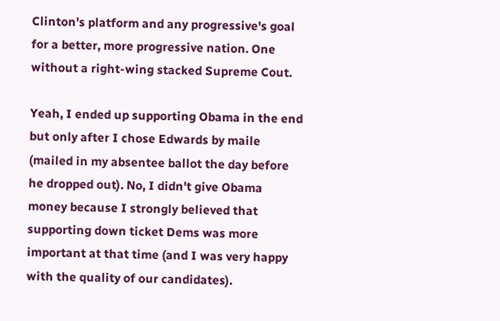Clinton's platform and any progressive's goal for a better, more progressive nation. One without a right-wing stacked Supreme Cout.

Yeah, I ended up supporting Obama in the end but only after I chose Edwards by maile (mailed in my absentee ballot the day before he dropped out). No, I didn't give Obama money because I strongly believed that supporting down ticket Dems was more important at that time (and I was very happy with the quality of our candidates).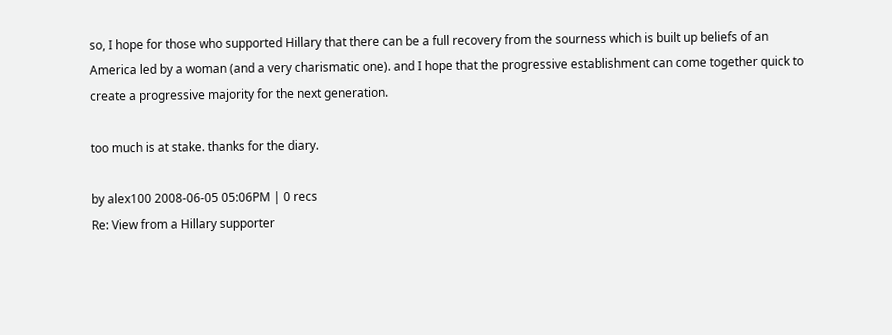so, I hope for those who supported Hillary that there can be a full recovery from the sourness which is built up beliefs of an America led by a woman (and a very charismatic one). and I hope that the progressive establishment can come together quick to create a progressive majority for the next generation.

too much is at stake. thanks for the diary.

by alex100 2008-06-05 05:06PM | 0 recs
Re: View from a Hillary supporter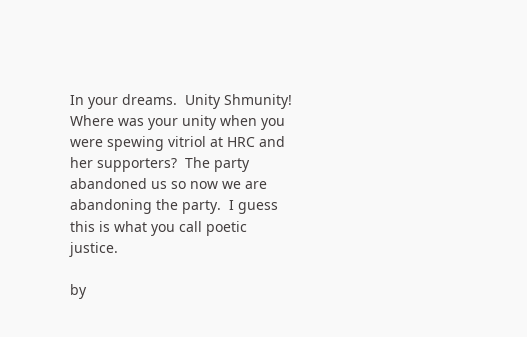In your dreams.  Unity Shmunity!  Where was your unity when you were spewing vitriol at HRC and her supporters?  The party abandoned us so now we are abandoning the party.  I guess this is what you call poetic justice.

by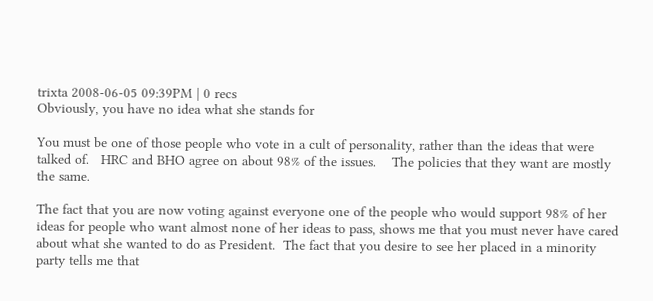trixta 2008-06-05 09:39PM | 0 recs
Obviously, you have no idea what she stands for

You must be one of those people who vote in a cult of personality, rather than the ideas that were talked of.   HRC and BHO agree on about 98% of the issues.    The policies that they want are mostly the same.

The fact that you are now voting against everyone one of the people who would support 98% of her ideas for people who want almost none of her ideas to pass, shows me that you must never have cared about what she wanted to do as President.  The fact that you desire to see her placed in a minority party tells me that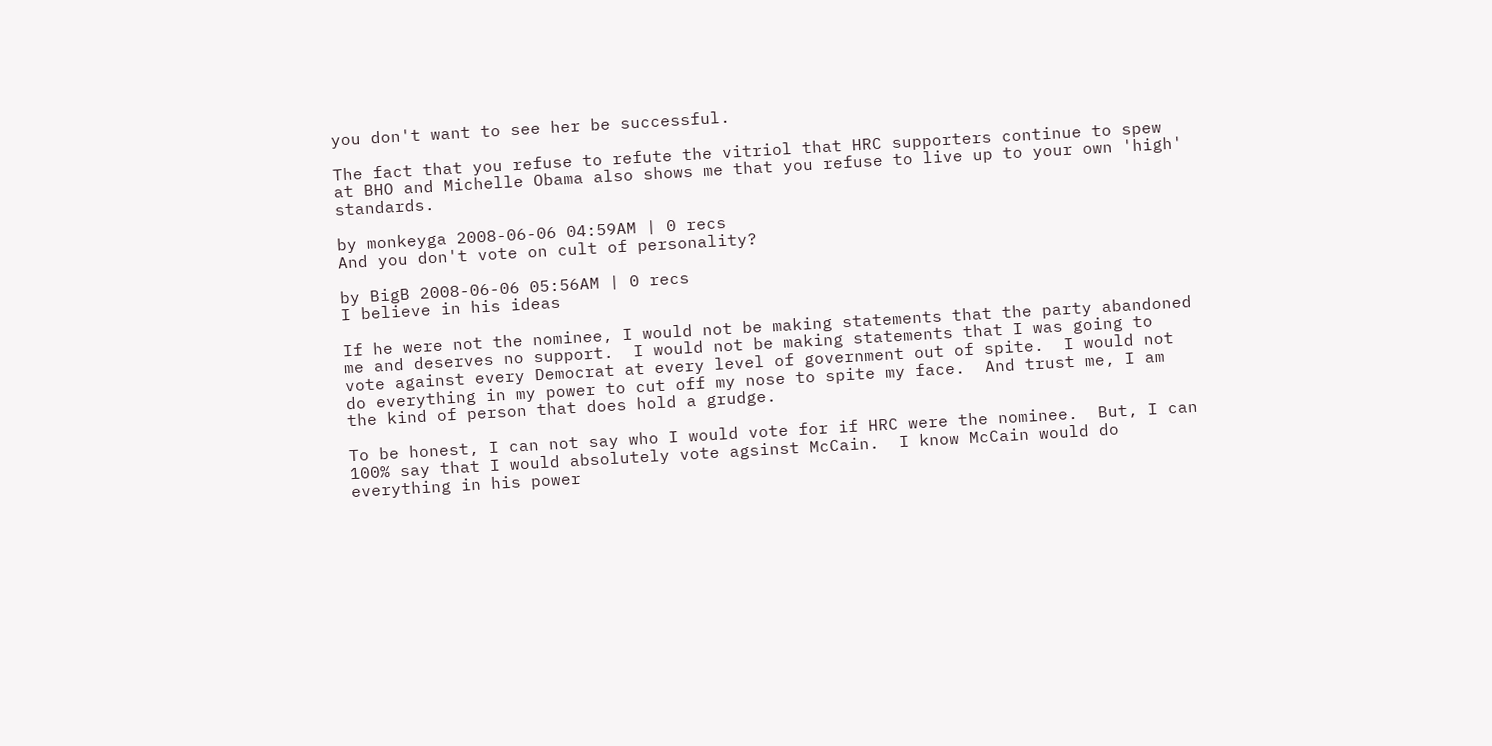you don't want to see her be successful.

The fact that you refuse to refute the vitriol that HRC supporters continue to spew at BHO and Michelle Obama also shows me that you refuse to live up to your own 'high' standards.

by monkeyga 2008-06-06 04:59AM | 0 recs
And you don't vote on cult of personality?

by BigB 2008-06-06 05:56AM | 0 recs
I believe in his ideas

If he were not the nominee, I would not be making statements that the party abandoned me and deserves no support.  I would not be making statements that I was going to vote against every Democrat at every level of government out of spite.  I would not do everything in my power to cut off my nose to spite my face.  And trust me, I am the kind of person that does hold a grudge.

To be honest, I can not say who I would vote for if HRC were the nominee.  But, I can 100% say that I would absolutely vote agsinst McCain.  I know McCain would do everything in his power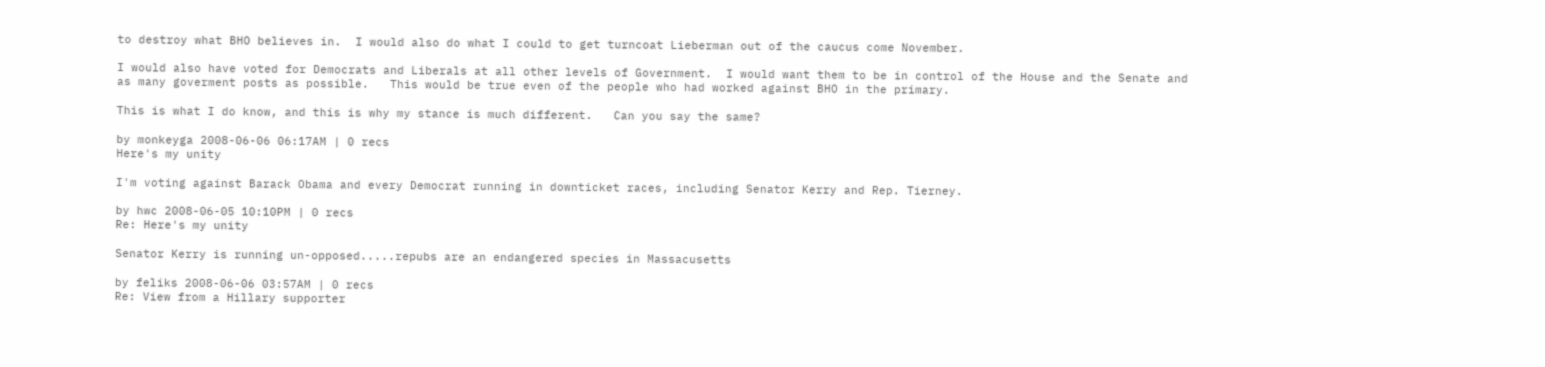to destroy what BHO believes in.  I would also do what I could to get turncoat Lieberman out of the caucus come November.

I would also have voted for Democrats and Liberals at all other levels of Government.  I would want them to be in control of the House and the Senate and as many goverment posts as possible.   This would be true even of the people who had worked against BHO in the primary.

This is what I do know, and this is why my stance is much different.   Can you say the same?

by monkeyga 2008-06-06 06:17AM | 0 recs
Here's my unity

I'm voting against Barack Obama and every Democrat running in downticket races, including Senator Kerry and Rep. Tierney.

by hwc 2008-06-05 10:10PM | 0 recs
Re: Here's my unity

Senator Kerry is running un-opposed.....repubs are an endangered species in Massacusetts

by feliks 2008-06-06 03:57AM | 0 recs
Re: View from a Hillary supporter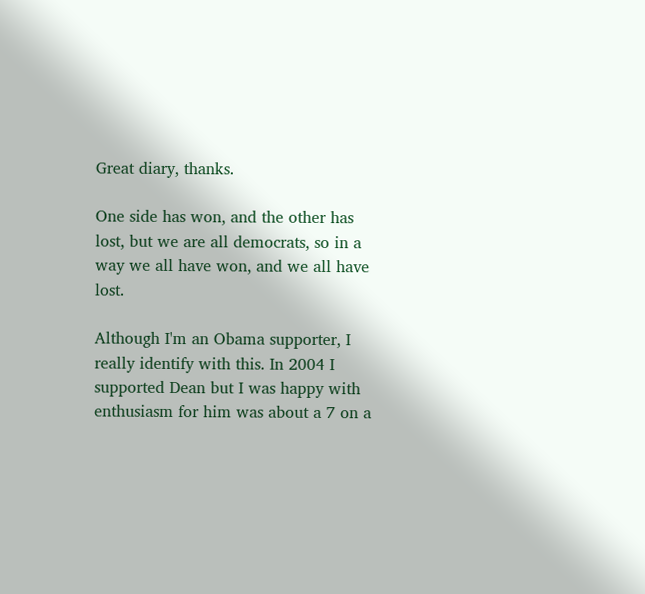Great diary, thanks.

One side has won, and the other has lost, but we are all democrats, so in a way we all have won, and we all have lost.

Although I'm an Obama supporter, I really identify with this. In 2004 I supported Dean but I was happy with enthusiasm for him was about a 7 on a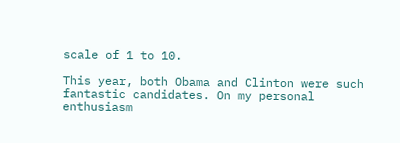scale of 1 to 10.

This year, both Obama and Clinton were such fantastic candidates. On my personal enthusiasm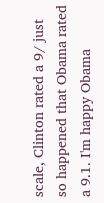scale, Clinton rated a 9/ just so happened that Obama rated a 9.1. I'm happy Obama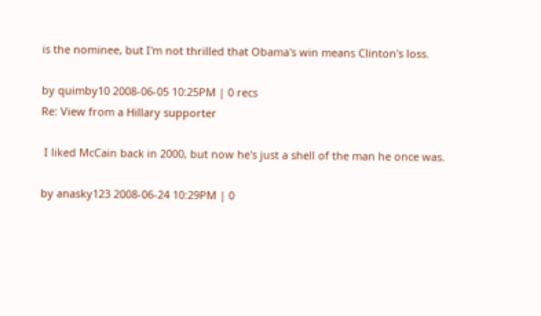is the nominee, but I'm not thrilled that Obama's win means Clinton's loss.

by quimby10 2008-06-05 10:25PM | 0 recs
Re: View from a Hillary supporter

 I liked McCain back in 2000, but now he's just a shell of the man he once was.

by anasky123 2008-06-24 10:29PM | 0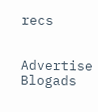recs


Advertise Blogads